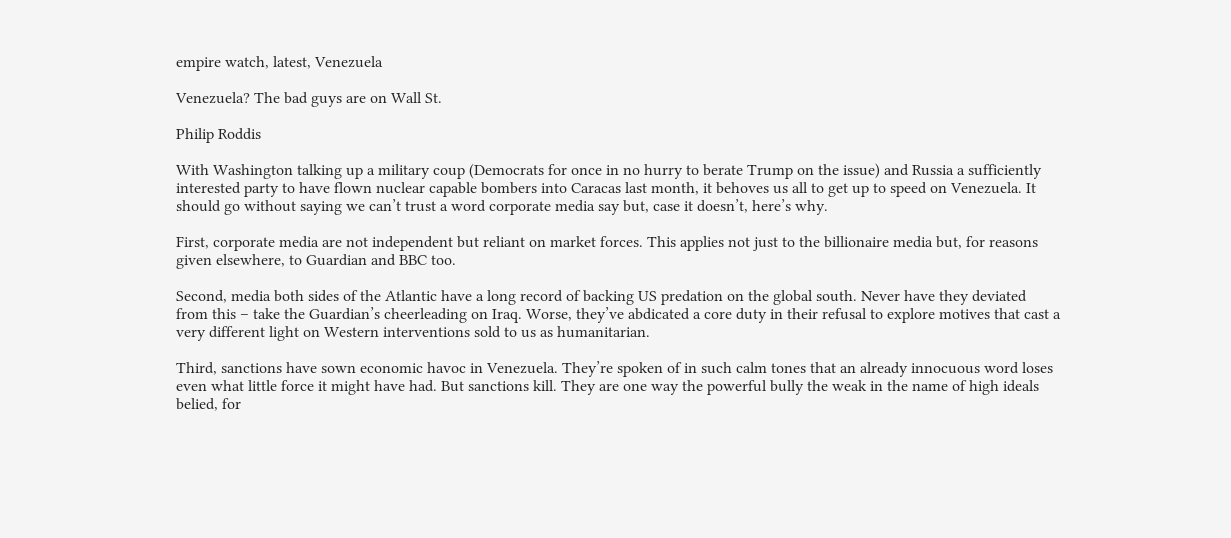empire watch, latest, Venezuela

Venezuela? The bad guys are on Wall St.

Philip Roddis

With Washington talking up a military coup (Democrats for once in no hurry to berate Trump on the issue) and Russia a sufficiently interested party to have flown nuclear capable bombers into Caracas last month, it behoves us all to get up to speed on Venezuela. It should go without saying we can’t trust a word corporate media say but, case it doesn’t, here’s why.

First, corporate media are not independent but reliant on market forces. This applies not just to the billionaire media but, for reasons given elsewhere, to Guardian and BBC too.

Second, media both sides of the Atlantic have a long record of backing US predation on the global south. Never have they deviated from this – take the Guardian’s cheerleading on Iraq. Worse, they’ve abdicated a core duty in their refusal to explore motives that cast a very different light on Western interventions sold to us as humanitarian.

Third, sanctions have sown economic havoc in Venezuela. They’re spoken of in such calm tones that an already innocuous word loses even what little force it might have had. But sanctions kill. They are one way the powerful bully the weak in the name of high ideals belied, for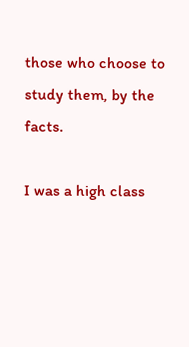those who choose to study them, by the facts.

I was a high class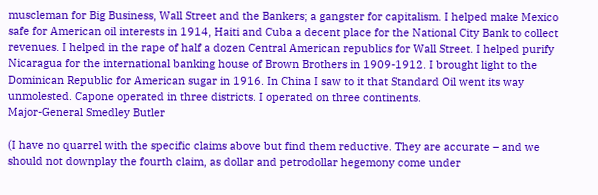muscleman for Big Business, Wall Street and the Bankers; a gangster for capitalism. I helped make Mexico safe for American oil interests in 1914, Haiti and Cuba a decent place for the National City Bank to collect revenues. I helped in the rape of half a dozen Central American republics for Wall Street. I helped purify Nicaragua for the international banking house of Brown Brothers in 1909-1912. I brought light to the Dominican Republic for American sugar in 1916. In China I saw to it that Standard Oil went its way unmolested. Capone operated in three districts. I operated on three continents.
Major-General Smedley Butler

(I have no quarrel with the specific claims above but find them reductive. They are accurate – and we should not downplay the fourth claim, as dollar and petrodollar hegemony come under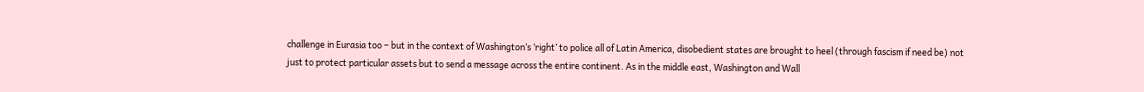challenge in Eurasia too – but in the context of Washington’s ‘right’ to police all of Latin America, disobedient states are brought to heel (through fascism if need be) not just to protect particular assets but to send a message across the entire continent. As in the middle east, Washington and Wall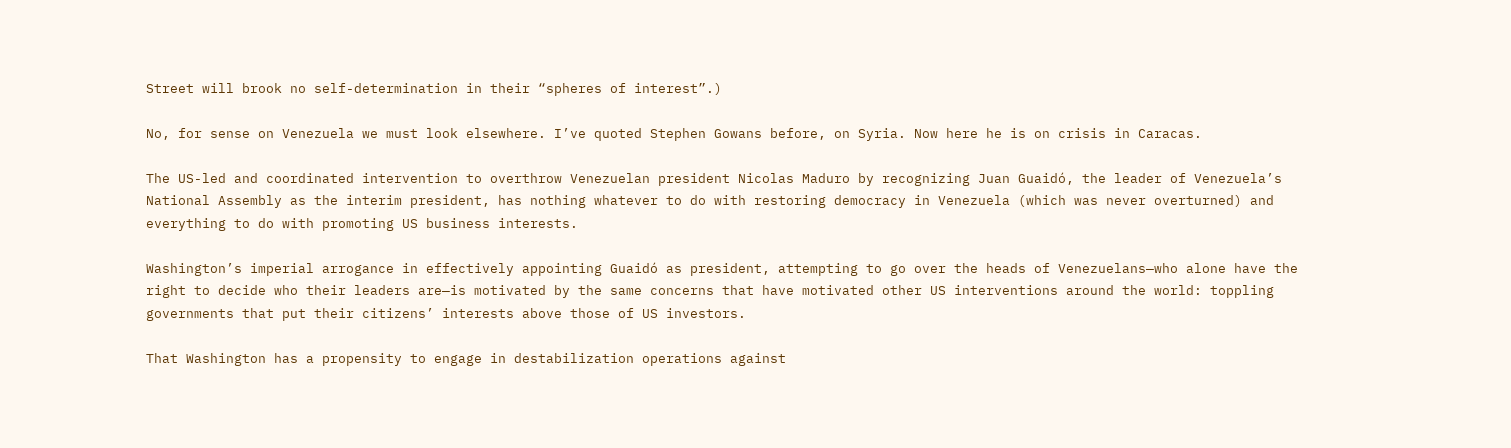Street will brook no self-determination in their “spheres of interest”.)

No, for sense on Venezuela we must look elsewhere. I’ve quoted Stephen Gowans before, on Syria. Now here he is on crisis in Caracas.

The US-led and coordinated intervention to overthrow Venezuelan president Nicolas Maduro by recognizing Juan Guaidó, the leader of Venezuela’s National Assembly as the interim president, has nothing whatever to do with restoring democracy in Venezuela (which was never overturned) and everything to do with promoting US business interests.

Washington’s imperial arrogance in effectively appointing Guaidó as president, attempting to go over the heads of Venezuelans—who alone have the right to decide who their leaders are—is motivated by the same concerns that have motivated other US interventions around the world: toppling governments that put their citizens’ interests above those of US investors.

That Washington has a propensity to engage in destabilization operations against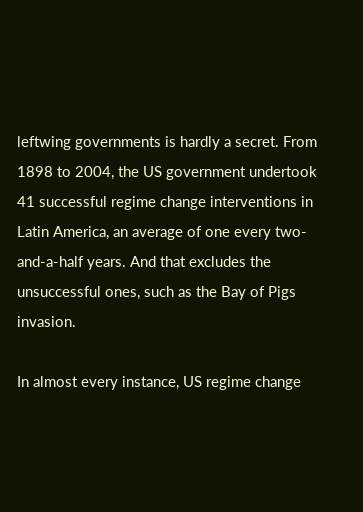leftwing governments is hardly a secret. From 1898 to 2004, the US government undertook 41 successful regime change interventions in Latin America, an average of one every two-and-a-half years. And that excludes the unsuccessful ones, such as the Bay of Pigs invasion.

In almost every instance, US regime change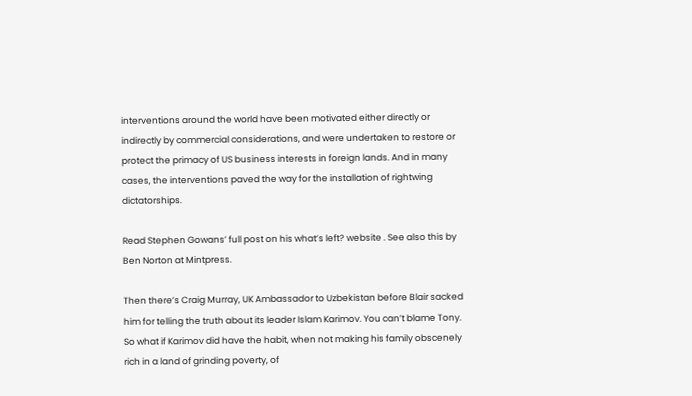interventions around the world have been motivated either directly or indirectly by commercial considerations, and were undertaken to restore or protect the primacy of US business interests in foreign lands. And in many cases, the interventions paved the way for the installation of rightwing dictatorships.

Read Stephen Gowans’ full post on his what’s left? website . See also this by Ben Norton at Mintpress.

Then there’s Craig Murray, UK Ambassador to Uzbekistan before Blair sacked him for telling the truth about its leader Islam Karimov. You can’t blame Tony. So what if Karimov did have the habit, when not making his family obscenely rich in a land of grinding poverty, of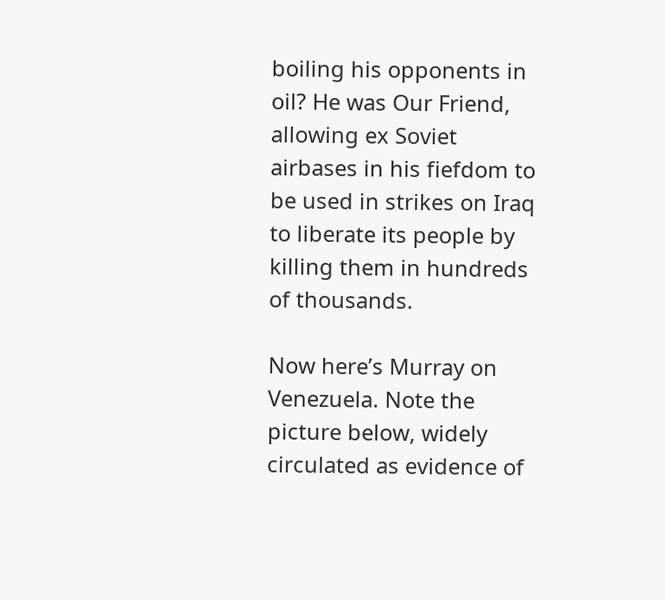boiling his opponents in oil? He was Our Friend, allowing ex Soviet airbases in his fiefdom to be used in strikes on Iraq to liberate its people by killing them in hundreds of thousands.

Now here’s Murray on Venezuela. Note the picture below, widely circulated as evidence of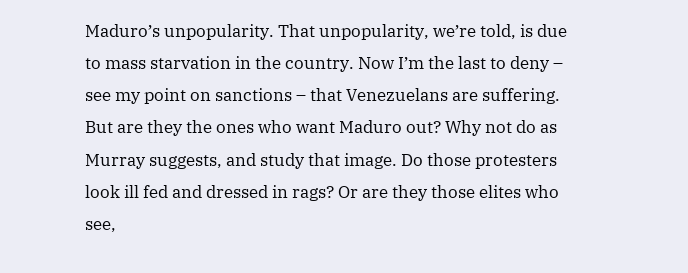Maduro’s unpopularity. That unpopularity, we’re told, is due to mass starvation in the country. Now I’m the last to deny – see my point on sanctions – that Venezuelans are suffering. But are they the ones who want Maduro out? Why not do as Murray suggests, and study that image. Do those protesters look ill fed and dressed in rags? Or are they those elites who see,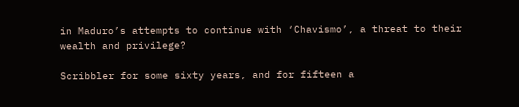in Maduro’s attempts to continue with ‘Chavismo’, a threat to their wealth and privilege?

Scribbler for some sixty years, and for fifteen a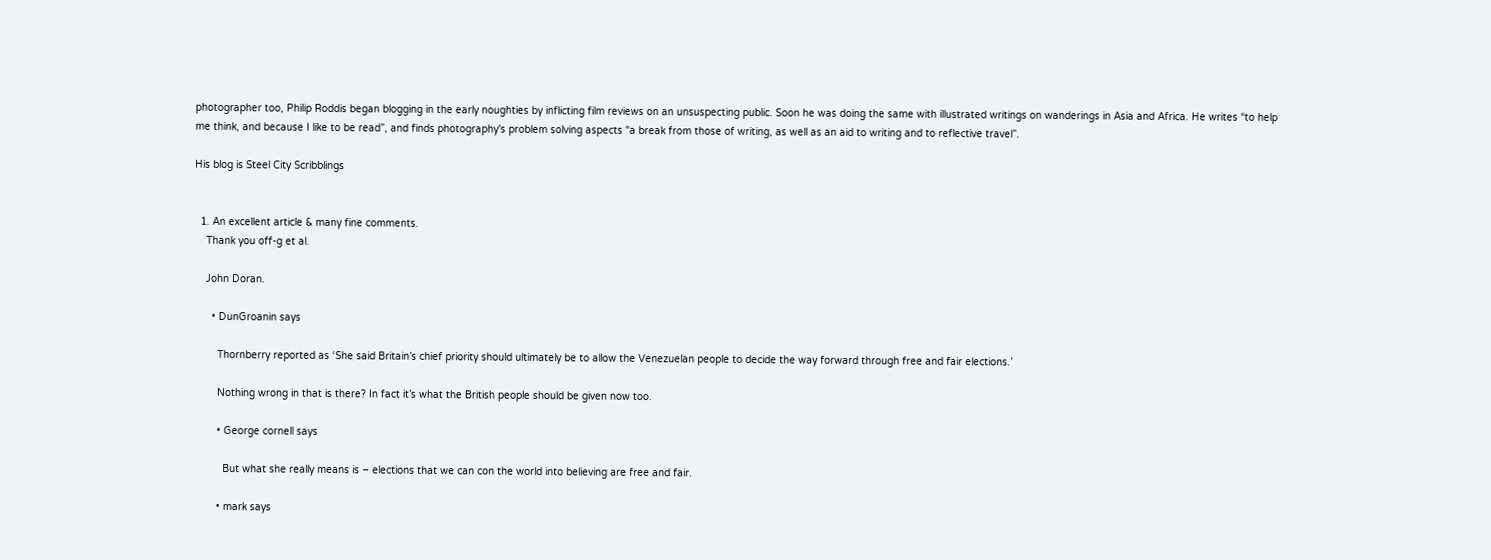photographer too, Philip Roddis began blogging in the early noughties by inflicting film reviews on an unsuspecting public. Soon he was doing the same with illustrated writings on wanderings in Asia and Africa. He writes “to help me think, and because I like to be read”, and finds photography's problem solving aspects "a break from those of writing, as well as an aid to writing and to reflective travel”.

His blog is Steel City Scribblings


  1. An excellent article & many fine comments.
    Thank you off-g et al.

    John Doran.

      • DunGroanin says

        Thornberry reported as ‘She said Britain’s chief priority should ultimately be to allow the Venezuelan people to decide the way forward through free and fair elections.’

        Nothing wrong in that is there? In fact it’s what the British people should be given now too.

        • George cornell says

          But what she really means is – elections that we can con the world into believing are free and fair.

        • mark says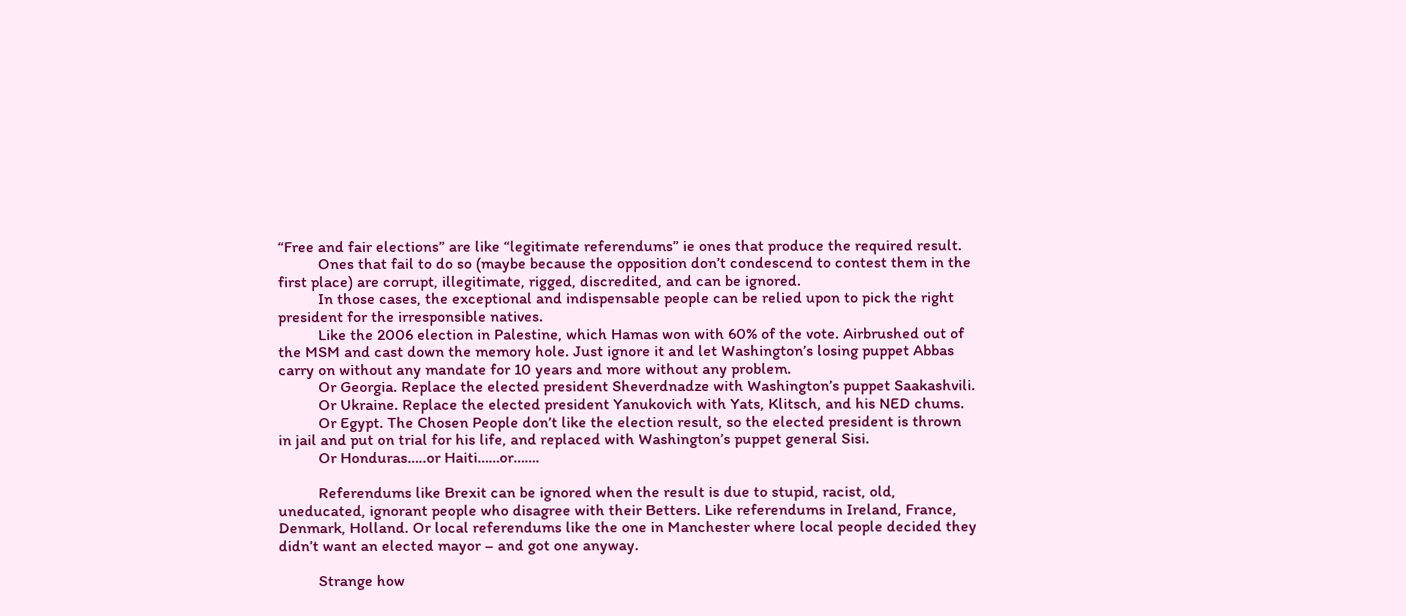“Free and fair elections” are like “legitimate referendums” ie ones that produce the required result.
          Ones that fail to do so (maybe because the opposition don’t condescend to contest them in the first place) are corrupt, illegitimate, rigged, discredited, and can be ignored.
          In those cases, the exceptional and indispensable people can be relied upon to pick the right president for the irresponsible natives.
          Like the 2006 election in Palestine, which Hamas won with 60% of the vote. Airbrushed out of the MSM and cast down the memory hole. Just ignore it and let Washington’s losing puppet Abbas carry on without any mandate for 10 years and more without any problem.
          Or Georgia. Replace the elected president Sheverdnadze with Washington’s puppet Saakashvili.
          Or Ukraine. Replace the elected president Yanukovich with Yats, Klitsch, and his NED chums.
          Or Egypt. The Chosen People don’t like the election result, so the elected president is thrown in jail and put on trial for his life, and replaced with Washington’s puppet general Sisi.
          Or Honduras…..or Haiti……or…….

          Referendums like Brexit can be ignored when the result is due to stupid, racist, old, uneducated, ignorant people who disagree with their Betters. Like referendums in Ireland, France, Denmark, Holland. Or local referendums like the one in Manchester where local people decided they didn’t want an elected mayor – and got one anyway.

          Strange how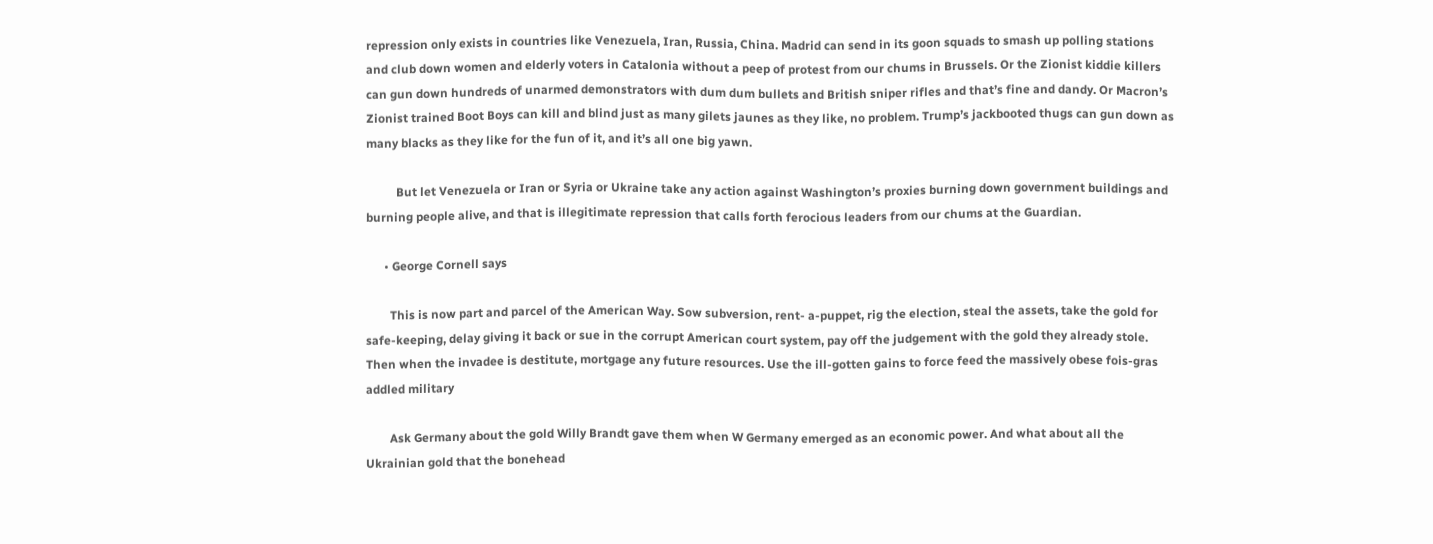repression only exists in countries like Venezuela, Iran, Russia, China. Madrid can send in its goon squads to smash up polling stations and club down women and elderly voters in Catalonia without a peep of protest from our chums in Brussels. Or the Zionist kiddie killers can gun down hundreds of unarmed demonstrators with dum dum bullets and British sniper rifles and that’s fine and dandy. Or Macron’s Zionist trained Boot Boys can kill and blind just as many gilets jaunes as they like, no problem. Trump’s jackbooted thugs can gun down as many blacks as they like for the fun of it, and it’s all one big yawn.

          But let Venezuela or Iran or Syria or Ukraine take any action against Washington’s proxies burning down government buildings and burning people alive, and that is illegitimate repression that calls forth ferocious leaders from our chums at the Guardian.

      • George Cornell says

        This is now part and parcel of the American Way. Sow subversion, rent- a-puppet, rig the election, steal the assets, take the gold for safe-keeping, delay giving it back or sue in the corrupt American court system, pay off the judgement with the gold they already stole. Then when the invadee is destitute, mortgage any future resources. Use the ill-gotten gains to force feed the massively obese fois-gras addled military

        Ask Germany about the gold Willy Brandt gave them when W Germany emerged as an economic power. And what about all the Ukrainian gold that the bonehead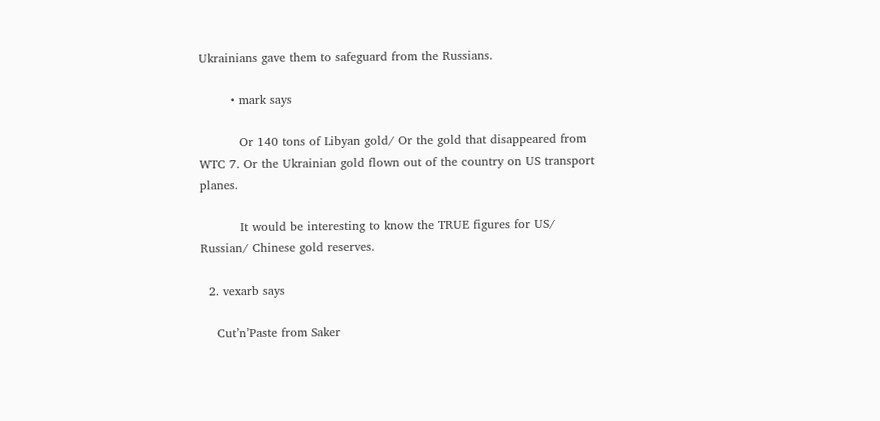Ukrainians gave them to safeguard from the Russians.

        • mark says

          Or 140 tons of Libyan gold/ Or the gold that disappeared from WTC 7. Or the Ukrainian gold flown out of the country on US transport planes.

          It would be interesting to know the TRUE figures for US/ Russian/ Chinese gold reserves.

  2. vexarb says

    Cut’n’Paste from Saker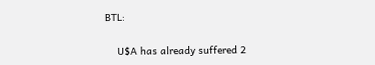BTL:

    U$A has already suffered 2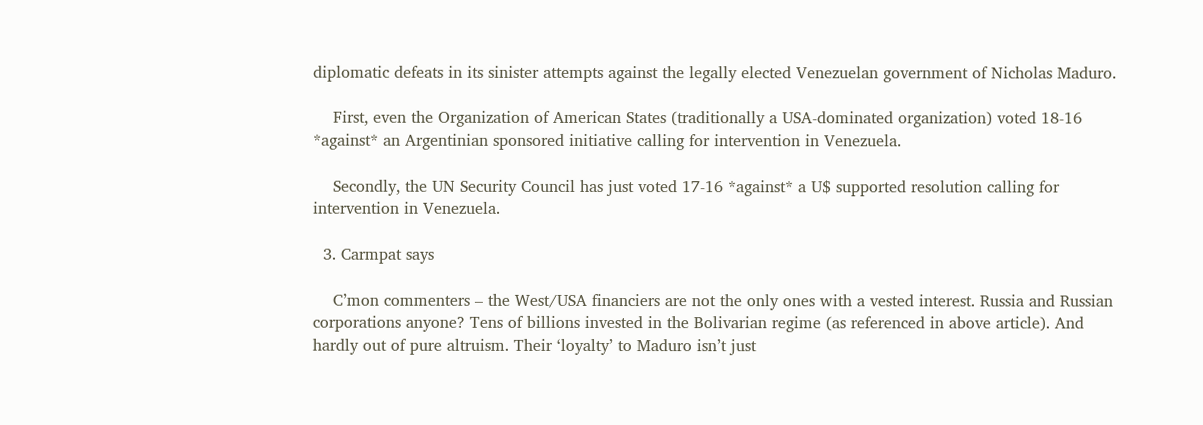diplomatic defeats in its sinister attempts against the legally elected Venezuelan government of Nicholas Maduro.

    First, even the Organization of American States (traditionally a USA-dominated organization) voted 18-16 *against* an Argentinian sponsored initiative calling for intervention in Venezuela.

    Secondly, the UN Security Council has just voted 17-16 *against* a U$ supported resolution calling for intervention in Venezuela.

  3. Carmpat says

    C’mon commenters – the West/USA financiers are not the only ones with a vested interest. Russia and Russian corporations anyone? Tens of billions invested in the Bolivarian regime (as referenced in above article). And hardly out of pure altruism. Their ‘loyalty’ to Maduro isn’t just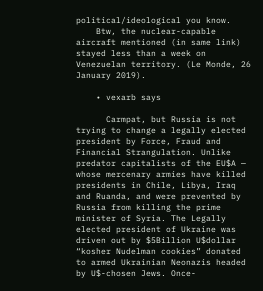political/ideological you know.
    Btw, the nuclear-capable aircraft mentioned (in same link) stayed less than a week on Venezuelan territory. (Le Monde, 26 January 2019).

    • vexarb says

      Carmpat, but Russia is not trying to change a legally elected president by Force, Fraud and Financial Strangulation. Unlike predator capitalists of the EU$A — whose mercenary armies have killed presidents in Chile, Libya, Iraq and Ruanda, and were prevented by Russia from killing the prime minister of Syria. The Legally elected president of Ukraine was driven out by $5Billion U$dollar “kosher Nudelman cookies” donated to armed Ukrainian Neonazis headed by U$-chosen Jews. Once-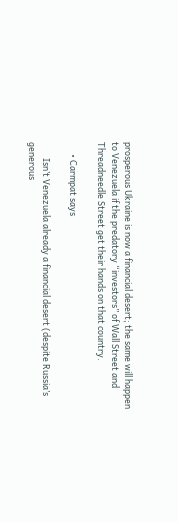prosperous Ukraine is now a financial desert; the same will happen to Venezuela if the predatory “investors” of Wall Street and Threadneedle Street get their hands on that country.

      • Carmpat says

        Isn’t Venezuela already a financial desert (despite Russia’s generous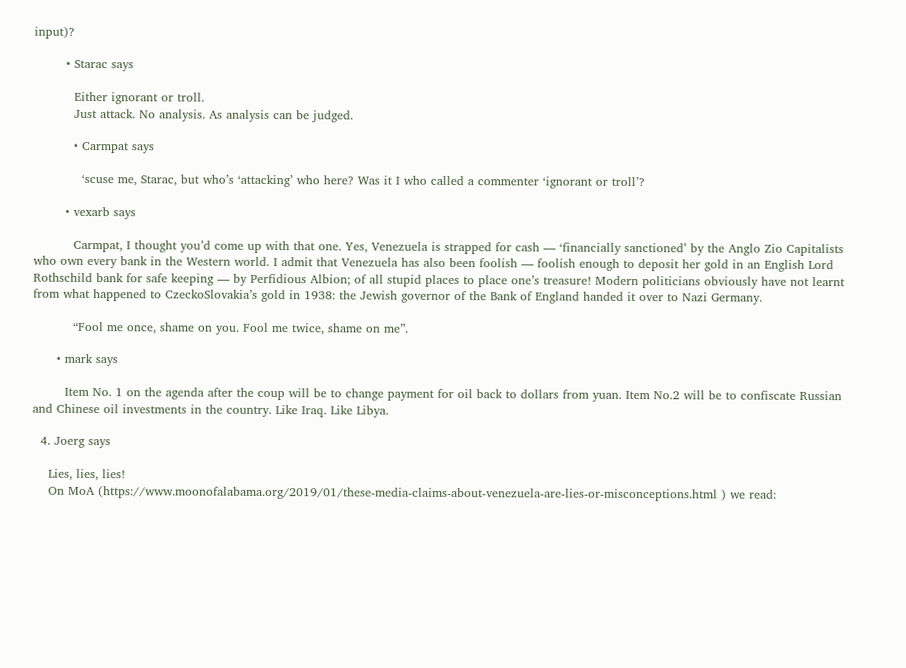input)?

        • Starac says

          Either ignorant or troll.
          Just attack. No analysis. As analysis can be judged.

          • Carmpat says

            ‘scuse me, Starac, but who’s ‘attacking’ who here? Was it I who called a commenter ‘ignorant or troll’?

        • vexarb says

          Carmpat, I thought you’d come up with that one. Yes, Venezuela is strapped for cash — ‘financially sanctioned’ by the Anglo Zio Capitalists who own every bank in the Western world. I admit that Venezuela has also been foolish — foolish enough to deposit her gold in an English Lord Rothschild bank for safe keeping — by Perfidious Albion; of all stupid places to place one’s treasure! Modern politicians obviously have not learnt from what happened to CzeckoSlovakia’s gold in 1938: the Jewish governor of the Bank of England handed it over to Nazi Germany.

          “Fool me once, shame on you. Fool me twice, shame on me”.

      • mark says

        Item No. 1 on the agenda after the coup will be to change payment for oil back to dollars from yuan. Item No.2 will be to confiscate Russian and Chinese oil investments in the country. Like Iraq. Like Libya.

  4. Joerg says

    Lies, lies, lies!
    On MoA (https://www.moonofalabama.org/2019/01/these-media-claims-about-venezuela-are-lies-or-misconceptions.html ) we read: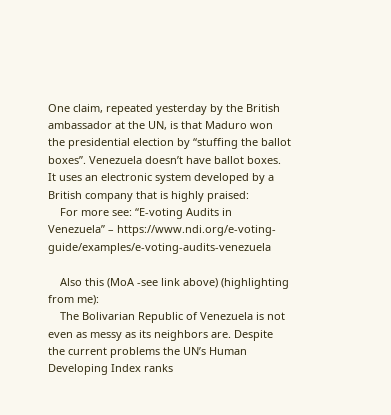One claim, repeated yesterday by the British ambassador at the UN, is that Maduro won the presidential election by “stuffing the ballot boxes”. Venezuela doesn’t have ballot boxes. It uses an electronic system developed by a British company that is highly praised:
    For more see: “E-voting Audits in Venezuela” – https://www.ndi.org/e-voting-guide/examples/e-voting-audits-venezuela

    Also this (MoA -see link above) (highlighting from me):
    The Bolivarian Republic of Venezuela is not even as messy as its neighbors are. Despite the current problems the UN’s Human Developing Index ranks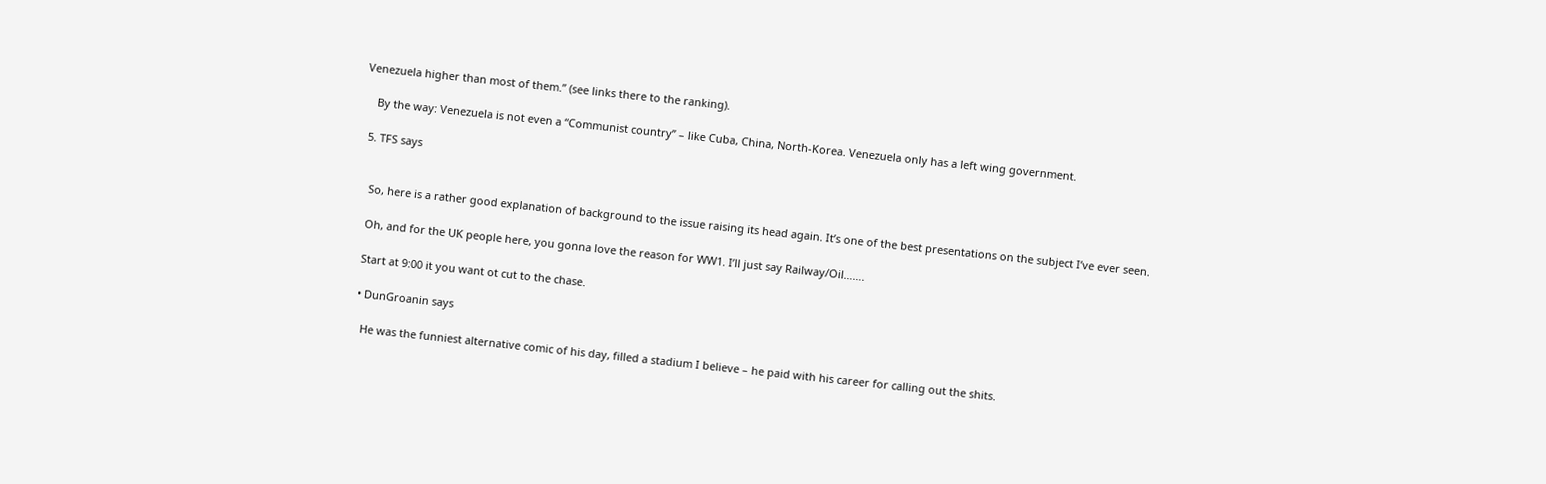Venezuela higher than most of them.” (see links there to the ranking).

    By the way: Venezuela is not even a “Communist country” – like Cuba, China, North-Korea. Venezuela only has a left wing government.

  5. TFS says


    So, here is a rather good explanation of background to the issue raising its head again. It’s one of the best presentations on the subject I’ve ever seen.

    Oh, and for the UK people here, you gonna love the reason for WW1. I’ll just say Railway/Oil…….

    Start at 9:00 it you want ot cut to the chase.

    • DunGroanin says

      He was the funniest alternative comic of his day, filled a stadium I believe – he paid with his career for calling out the shits.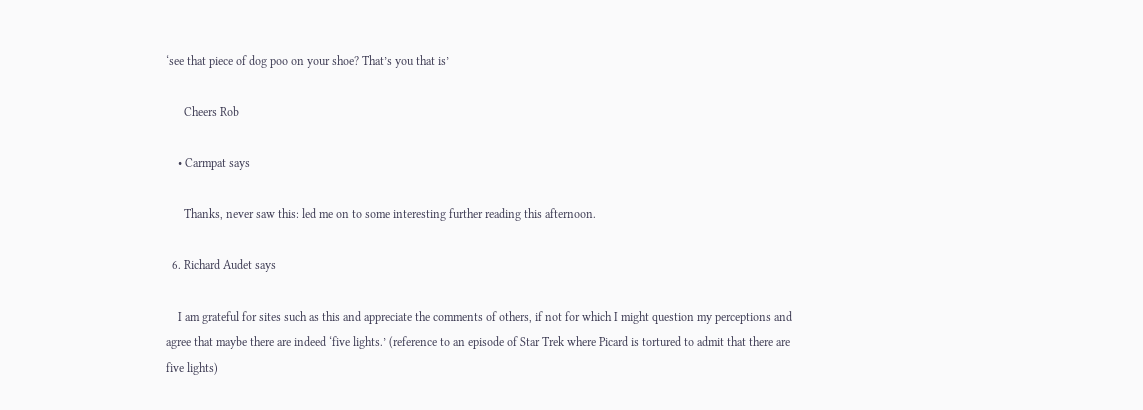‘see that piece of dog poo on your shoe? That’s you that is’

      Cheers Rob

    • Carmpat says

      Thanks, never saw this: led me on to some interesting further reading this afternoon.

  6. Richard Audet says

    I am grateful for sites such as this and appreciate the comments of others, if not for which I might question my perceptions and agree that maybe there are indeed ‘five lights.’ (reference to an episode of Star Trek where Picard is tortured to admit that there are five lights)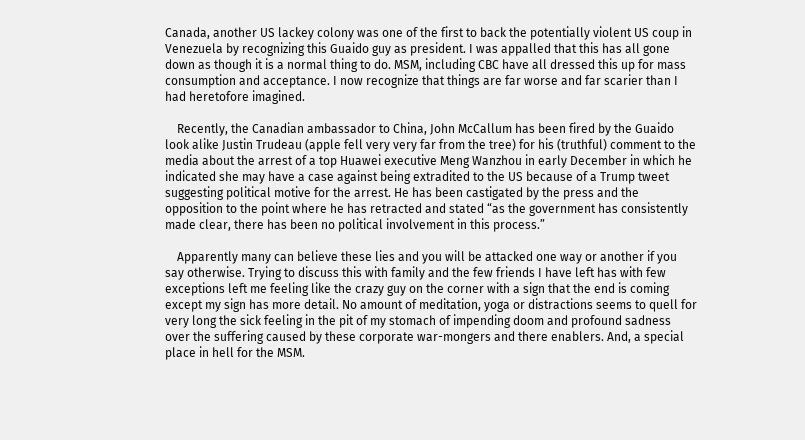Canada, another US lackey colony was one of the first to back the potentially violent US coup in Venezuela by recognizing this Guaido guy as president. I was appalled that this has all gone down as though it is a normal thing to do. MSM, including CBC have all dressed this up for mass consumption and acceptance. I now recognize that things are far worse and far scarier than I had heretofore imagined.

    Recently, the Canadian ambassador to China, John McCallum has been fired by the Guaido look alike Justin Trudeau (apple fell very very far from the tree) for his (truthful) comment to the media about the arrest of a top Huawei executive Meng Wanzhou in early December in which he indicated she may have a case against being extradited to the US because of a Trump tweet suggesting political motive for the arrest. He has been castigated by the press and the opposition to the point where he has retracted and stated “as the government has consistently made clear, there has been no political involvement in this process.”

    Apparently many can believe these lies and you will be attacked one way or another if you say otherwise. Trying to discuss this with family and the few friends I have left has with few exceptions left me feeling like the crazy guy on the corner with a sign that the end is coming except my sign has more detail. No amount of meditation, yoga or distractions seems to quell for very long the sick feeling in the pit of my stomach of impending doom and profound sadness over the suffering caused by these corporate war-mongers and there enablers. And, a special place in hell for the MSM.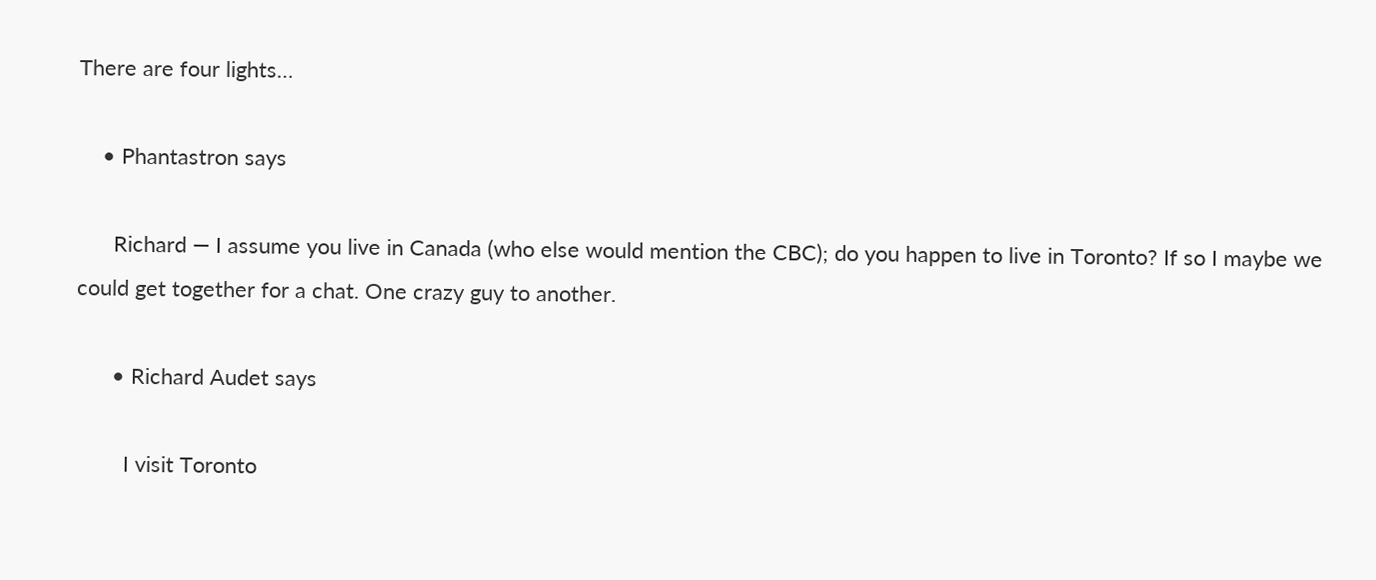There are four lights…

    • Phantastron says

      Richard — I assume you live in Canada (who else would mention the CBC); do you happen to live in Toronto? If so I maybe we could get together for a chat. One crazy guy to another.

      • Richard Audet says

        I visit Toronto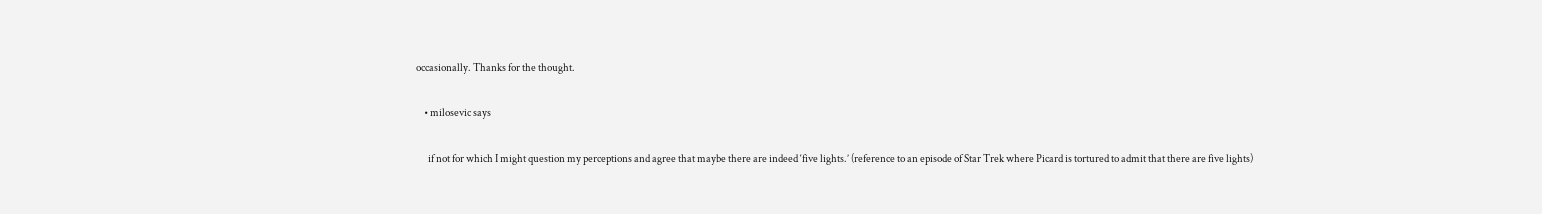occasionally. Thanks for the thought.

    • milosevic says

      if not for which I might question my perceptions and agree that maybe there are indeed ‘five lights.’ (reference to an episode of Star Trek where Picard is tortured to admit that there are five lights)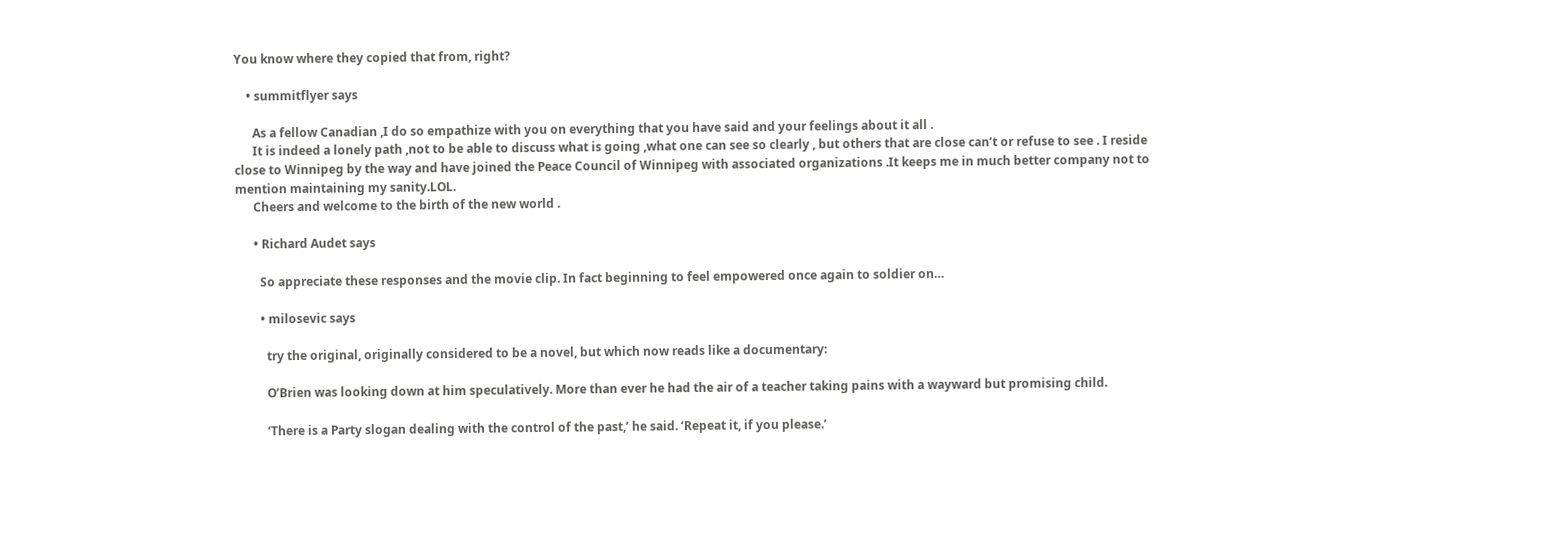You know where they copied that from, right?

    • summitflyer says

      As a fellow Canadian ,I do so empathize with you on everything that you have said and your feelings about it all .
      It is indeed a lonely path ,not to be able to discuss what is going ,what one can see so clearly , but others that are close can’t or refuse to see . I reside close to Winnipeg by the way and have joined the Peace Council of Winnipeg with associated organizations .It keeps me in much better company not to mention maintaining my sanity.LOL.
      Cheers and welcome to the birth of the new world .

      • Richard Audet says

        So appreciate these responses and the movie clip. In fact beginning to feel empowered once again to soldier on…

        • milosevic says

          try the original, originally considered to be a novel, but which now reads like a documentary:

          O’Brien was looking down at him speculatively. More than ever he had the air of a teacher taking pains with a wayward but promising child.

          ‘There is a Party slogan dealing with the control of the past,’ he said. ‘Repeat it, if you please.’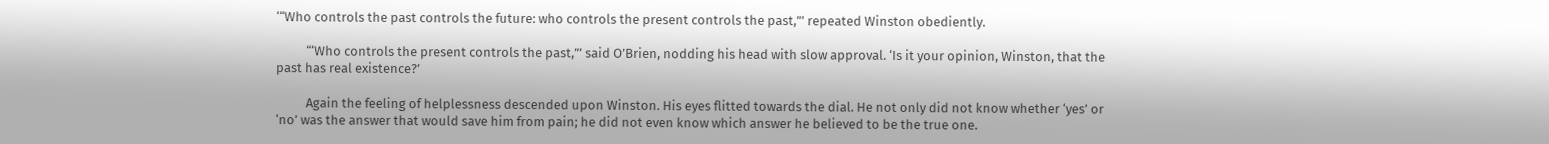‘“Who controls the past controls the future: who controls the present controls the past,”’ repeated Winston obediently.

          “‘Who controls the present controls the past,”’ said O’Brien, nodding his head with slow approval. ‘Is it your opinion, Winston, that the past has real existence?’

          Again the feeling of helplessness descended upon Winston. His eyes flitted towards the dial. He not only did not know whether ‘yes’ or ‘no’ was the answer that would save him from pain; he did not even know which answer he believed to be the true one.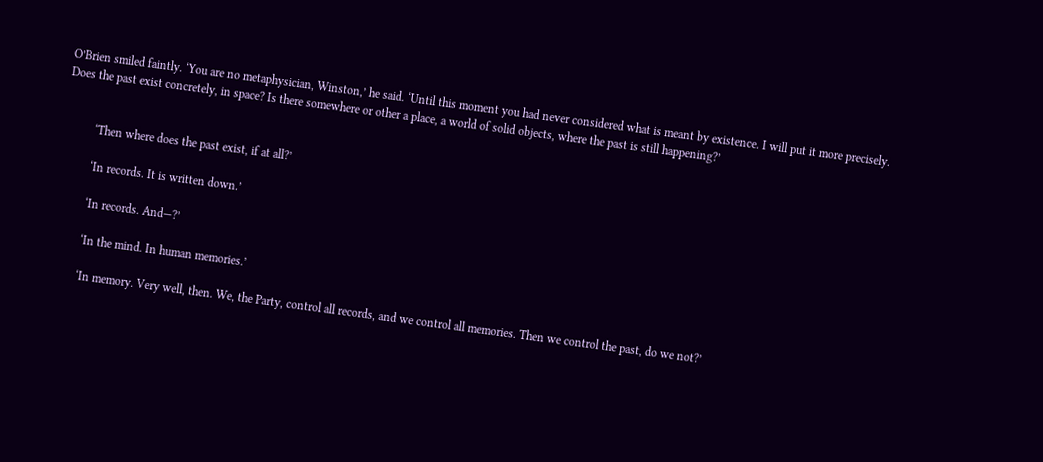O’Brien smiled faintly. ‘You are no metaphysician, Winston,’ he said. ‘Until this moment you had never considered what is meant by existence. I will put it more precisely. Does the past exist concretely, in space? Is there somewhere or other a place, a world of solid objects, where the past is still happening?’


          ‘Then where does the past exist, if at all?’

          ‘In records. It is written down.’

          ‘In records. And—?’

          ‘In the mind. In human memories.’

          ‘In memory. Very well, then. We, the Party, control all records, and we control all memories. Then we control the past, do we not?’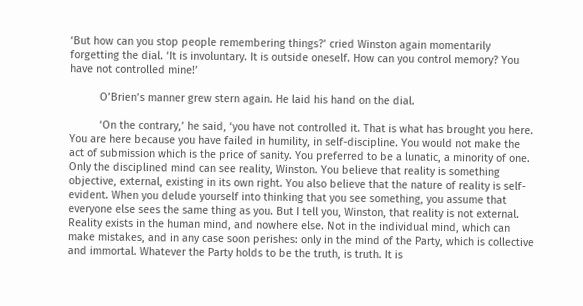‘But how can you stop people remembering things?’ cried Winston again momentarily forgetting the dial. ‘It is involuntary. It is outside oneself. How can you control memory? You have not controlled mine!’

          O’Brien’s manner grew stern again. He laid his hand on the dial.

          ‘On the contrary,’ he said, ‘you have not controlled it. That is what has brought you here. You are here because you have failed in humility, in self-discipline. You would not make the act of submission which is the price of sanity. You preferred to be a lunatic, a minority of one. Only the disciplined mind can see reality, Winston. You believe that reality is something objective, external, existing in its own right. You also believe that the nature of reality is self-evident. When you delude yourself into thinking that you see something, you assume that everyone else sees the same thing as you. But I tell you, Winston, that reality is not external. Reality exists in the human mind, and nowhere else. Not in the individual mind, which can make mistakes, and in any case soon perishes: only in the mind of the Party, which is collective and immortal. Whatever the Party holds to be the truth, is truth. It is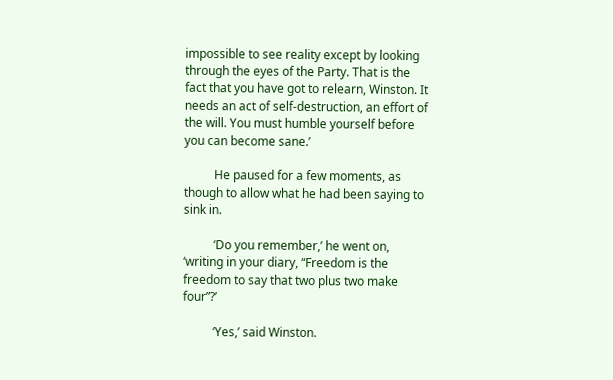impossible to see reality except by looking through the eyes of the Party. That is the fact that you have got to relearn, Winston. It needs an act of self-destruction, an effort of the will. You must humble yourself before you can become sane.’

          He paused for a few moments, as though to allow what he had been saying to sink in.

          ‘Do you remember,’ he went on, ‘writing in your diary, “Freedom is the freedom to say that two plus two make four”?’

          ‘Yes,’ said Winston.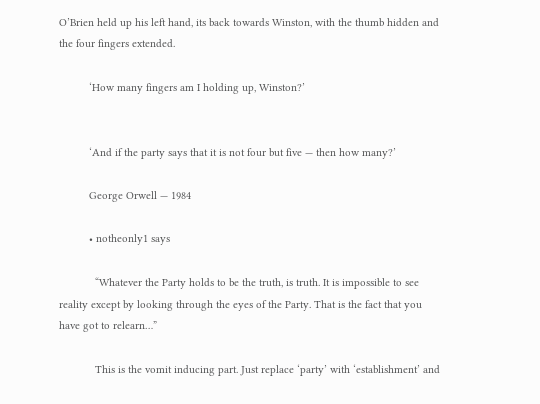O’Brien held up his left hand, its back towards Winston, with the thumb hidden and the four fingers extended.

          ‘How many fingers am I holding up, Winston?’


          ‘And if the party says that it is not four but five — then how many?’

          George Orwell — 1984

          • notheonly1 says

            “Whatever the Party holds to be the truth, is truth. It is impossible to see reality except by looking through the eyes of the Party. That is the fact that you have got to relearn…”

            This is the vomit inducing part. Just replace ‘party’ with ‘establishment’ and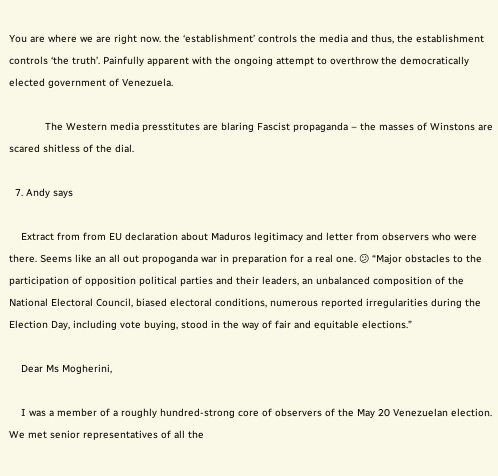You are where we are right now. the ‘establishment’ controls the media and thus, the establishment controls ‘the truth’. Painfully apparent with the ongoing attempt to overthrow the democratically elected government of Venezuela.

            The Western media presstitutes are blaring Fascist propaganda – the masses of Winstons are scared shitless of the dial.

  7. Andy says

    Extract from from EU declaration about Maduros legitimacy and letter from observers who were there. Seems like an all out propoganda war in preparation for a real one. 😕 “Major obstacles to the participation of opposition political parties and their leaders, an unbalanced composition of the National Electoral Council, biased electoral conditions, numerous reported irregularities during the Election Day, including vote buying, stood in the way of fair and equitable elections.”

    Dear Ms Mogherini,

    I was a member of a roughly hundred-strong core of observers of the May 20 Venezuelan election. We met senior representatives of all the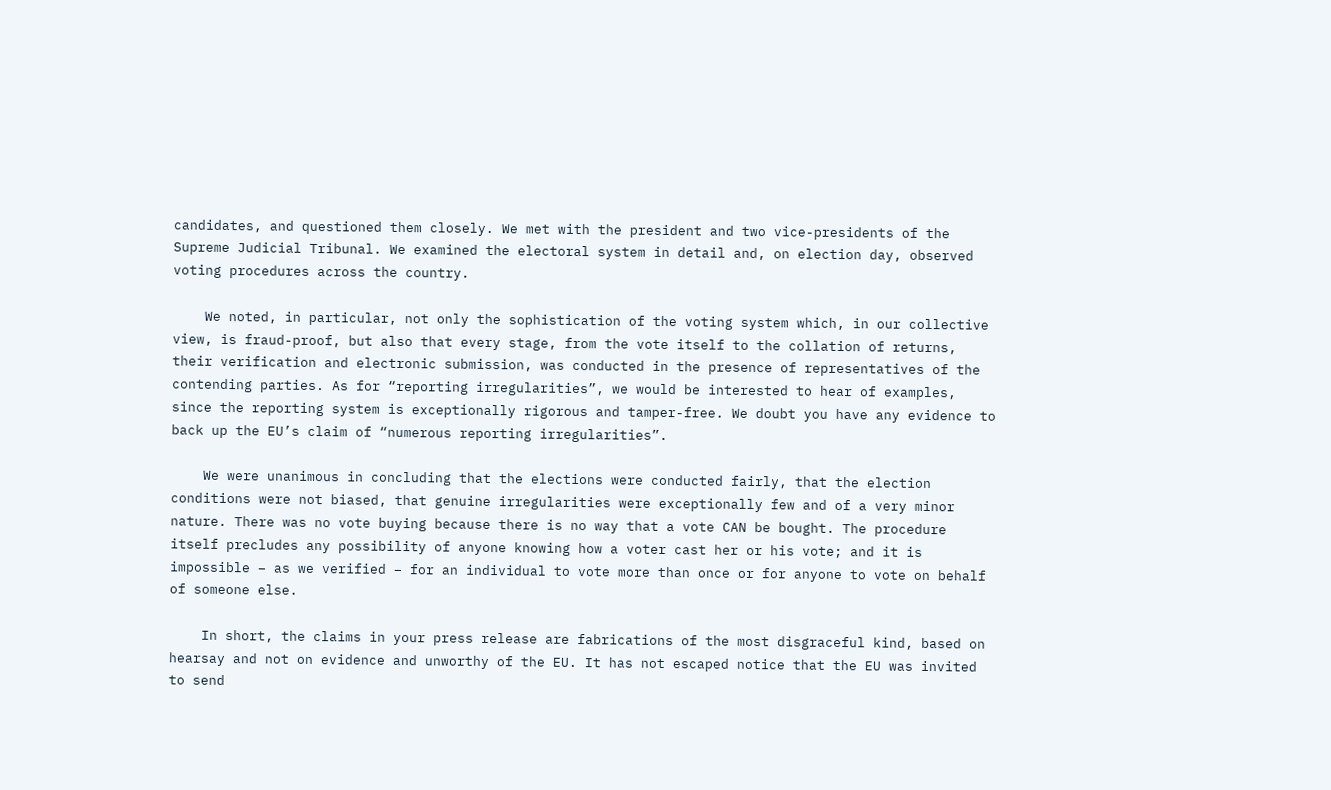candidates, and questioned them closely. We met with the president and two vice-presidents of the Supreme Judicial Tribunal. We examined the electoral system in detail and, on election day, observed voting procedures across the country.

    We noted, in particular, not only the sophistication of the voting system which, in our collective view, is fraud-proof, but also that every stage, from the vote itself to the collation of returns, their verification and electronic submission, was conducted in the presence of representatives of the contending parties. As for “reporting irregularities”, we would be interested to hear of examples, since the reporting system is exceptionally rigorous and tamper-free. We doubt you have any evidence to back up the EU’s claim of “numerous reporting irregularities”.

    We were unanimous in concluding that the elections were conducted fairly, that the election conditions were not biased, that genuine irregularities were exceptionally few and of a very minor nature. There was no vote buying because there is no way that a vote CAN be bought. The procedure itself precludes any possibility of anyone knowing how a voter cast her or his vote; and it is impossible – as we verified – for an individual to vote more than once or for anyone to vote on behalf of someone else.

    In short, the claims in your press release are fabrications of the most disgraceful kind, based on hearsay and not on evidence and unworthy of the EU. It has not escaped notice that the EU was invited to send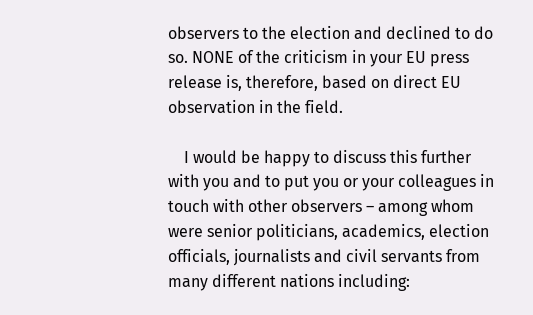observers to the election and declined to do so. NONE of the criticism in your EU press release is, therefore, based on direct EU observation in the field.

    I would be happy to discuss this further with you and to put you or your colleagues in touch with other observers – among whom were senior politicians, academics, election officials, journalists and civil servants from many different nations including: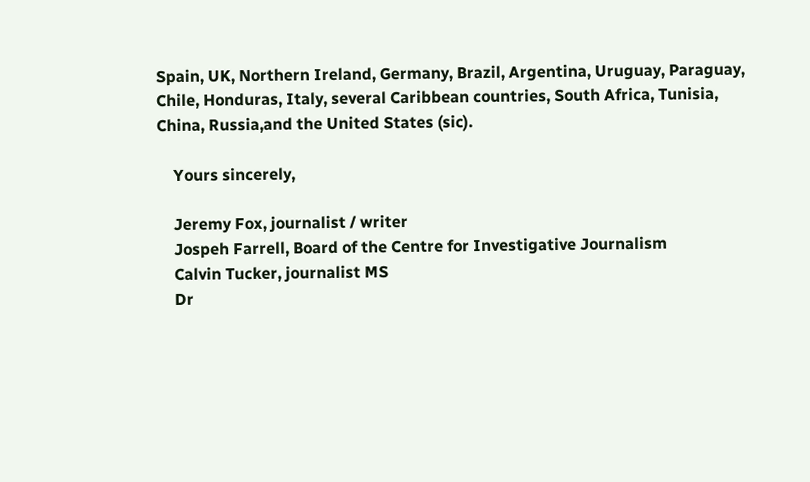Spain, UK, Northern Ireland, Germany, Brazil, Argentina, Uruguay, Paraguay, Chile, Honduras, Italy, several Caribbean countries, South Africa, Tunisia, China, Russia,and the United States (sic).

    Yours sincerely,

    Jeremy Fox, journalist / writer
    Jospeh Farrell, Board of the Centre for Investigative Journalism
    Calvin Tucker, journalist MS
    Dr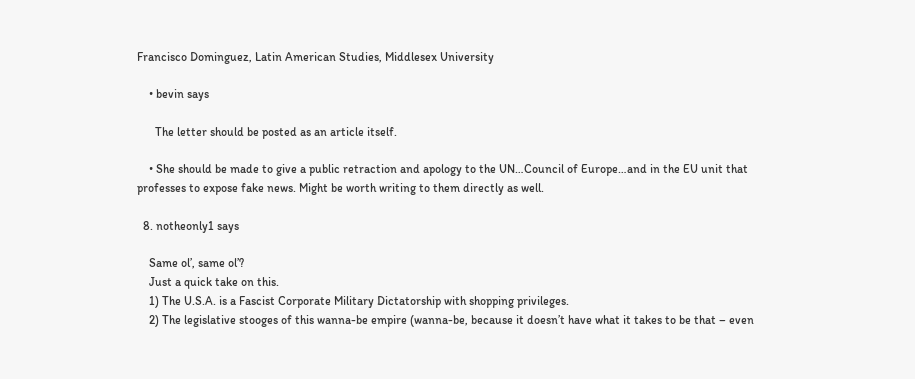Francisco Dominguez, Latin American Studies, Middlesex University

    • bevin says

      The letter should be posted as an article itself.

    • She should be made to give a public retraction and apology to the UN…Council of Europe…and in the EU unit that professes to expose fake news. Might be worth writing to them directly as well.

  8. notheonly1 says

    Same ol’, same ol’?
    Just a quick take on this.
    1) The U.S.A. is a Fascist Corporate Military Dictatorship with shopping privileges.
    2) The legislative stooges of this wanna-be empire (wanna-be, because it doesn’t have what it takes to be that – even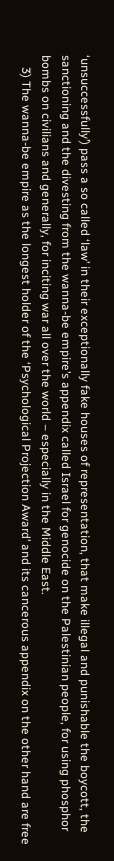‘unsuccessfully’) pass a so called ‘law’ in their exceptionally fake houses of representation, that make illegal and punishable the boycott, the sanctioning and the divesting from the wanna-be empire’s appendix called Israel for genocide on the Palestinian people, for using phosphor bombs on civilians and generally, for inciting war all over the world – especially in the Middle East.
    3) The wanna-be empire as the longest holder of the ‘Psychological Projection Award’ and its cancerous appendix on the other hand are free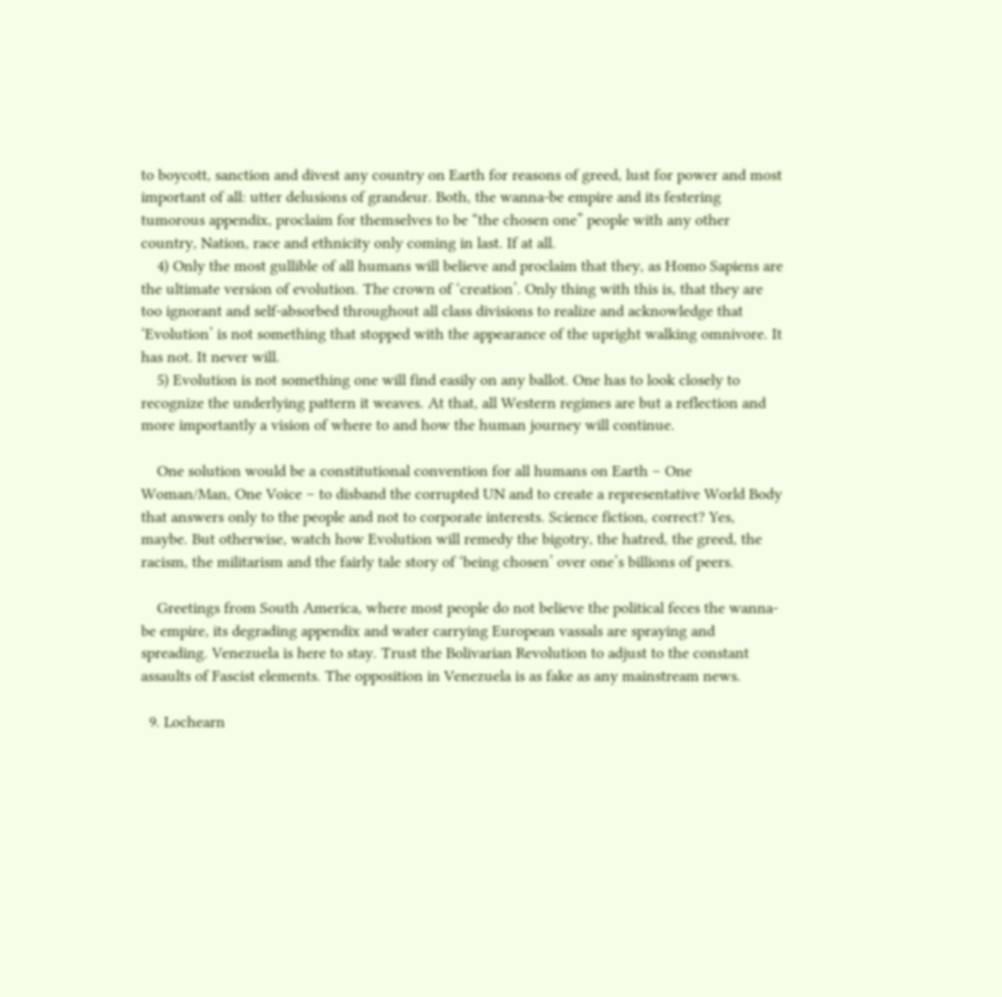to boycott, sanction and divest any country on Earth for reasons of greed, lust for power and most important of all: utter delusions of grandeur. Both, the wanna-be empire and its festering tumorous appendix, proclaim for themselves to be “the chosen one” people with any other country, Nation, race and ethnicity only coming in last. If at all.
    4) Only the most gullible of all humans will believe and proclaim that they, as Homo Sapiens are the ultimate version of evolution. The crown of ‘creation’. Only thing with this is, that they are too ignorant and self-absorbed throughout all class divisions to realize and acknowledge that ‘Evolution’ is not something that stopped with the appearance of the upright walking omnivore. It has not. It never will.
    5) Evolution is not something one will find easily on any ballot. One has to look closely to recognize the underlying pattern it weaves. At that, all Western regimes are but a reflection and more importantly a vision of where to and how the human journey will continue.

    One solution would be a constitutional convention for all humans on Earth – One Woman/Man, One Voice – to disband the corrupted UN and to create a representative World Body that answers only to the people and not to corporate interests. Science fiction, correct? Yes, maybe. But otherwise, watch how Evolution will remedy the bigotry, the hatred, the greed, the racism, the militarism and the fairly tale story of ‘being chosen’ over one’s billions of peers.

    Greetings from South America, where most people do not believe the political feces the wanna-be empire, its degrading appendix and water carrying European vassals are spraying and spreading. Venezuela is here to stay. Trust the Bolivarian Revolution to adjust to the constant assaults of Fascist elements. The opposition in Venezuela is as fake as any mainstream news.

  9. Lochearn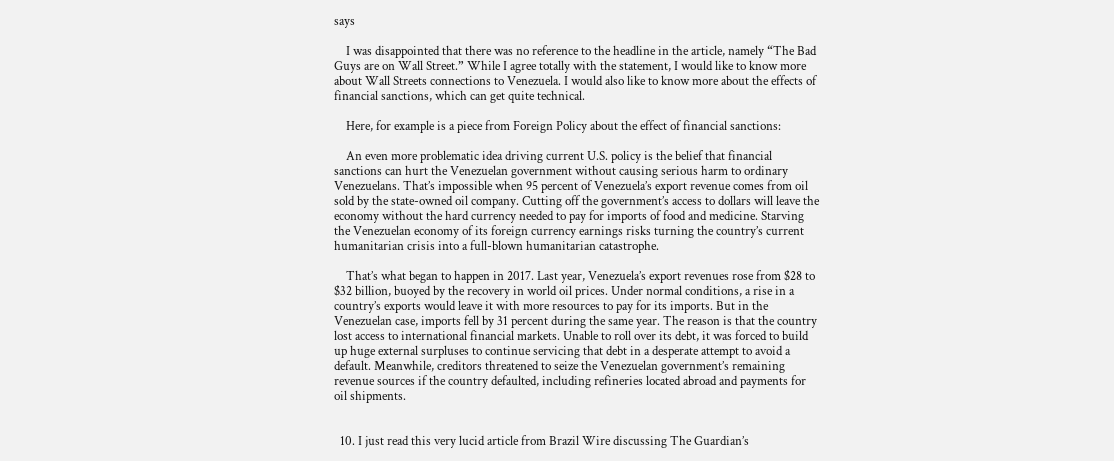says

    I was disappointed that there was no reference to the headline in the article, namely “The Bad Guys are on Wall Street.” While I agree totally with the statement, I would like to know more about Wall Streets connections to Venezuela. I would also like to know more about the effects of financial sanctions, which can get quite technical.

    Here, for example is a piece from Foreign Policy about the effect of financial sanctions:

    An even more problematic idea driving current U.S. policy is the belief that financial sanctions can hurt the Venezuelan government without causing serious harm to ordinary Venezuelans. That’s impossible when 95 percent of Venezuela’s export revenue comes from oil sold by the state-owned oil company. Cutting off the government’s access to dollars will leave the economy without the hard currency needed to pay for imports of food and medicine. Starving the Venezuelan economy of its foreign currency earnings risks turning the country’s current humanitarian crisis into a full-blown humanitarian catastrophe.

    That’s what began to happen in 2017. Last year, Venezuela’s export revenues rose from $28 to $32 billion, buoyed by the recovery in world oil prices. Under normal conditions, a rise in a country’s exports would leave it with more resources to pay for its imports. But in the Venezuelan case, imports fell by 31 percent during the same year. The reason is that the country lost access to international financial markets. Unable to roll over its debt, it was forced to build up huge external surpluses to continue servicing that debt in a desperate attempt to avoid a default. Meanwhile, creditors threatened to seize the Venezuelan government’s remaining revenue sources if the country defaulted, including refineries located abroad and payments for oil shipments.


  10. I just read this very lucid article from Brazil Wire discussing The Guardian’s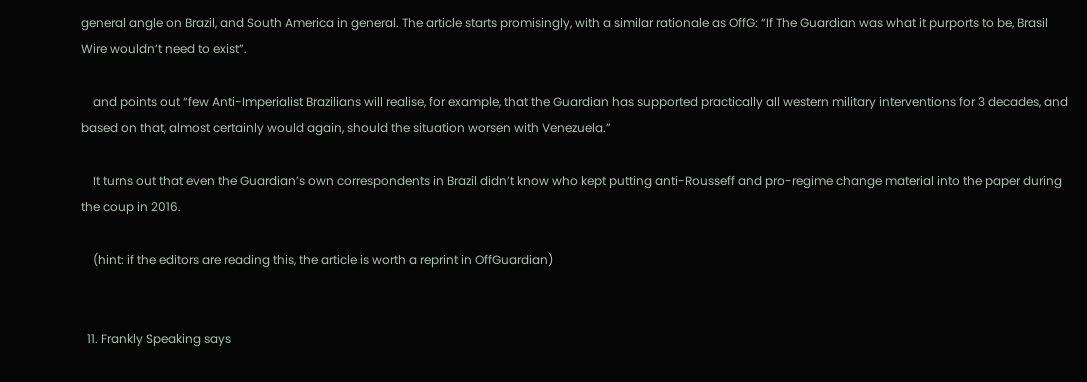general angle on Brazil, and South America in general. The article starts promisingly, with a similar rationale as OffG: “If The Guardian was what it purports to be, Brasil Wire wouldn’t need to exist”.

    and points out “few Anti-Imperialist Brazilians will realise, for example, that the Guardian has supported practically all western military interventions for 3 decades, and based on that, almost certainly would again, should the situation worsen with Venezuela.”

    It turns out that even the Guardian’s own correspondents in Brazil didn’t know who kept putting anti-Rousseff and pro-regime change material into the paper during the coup in 2016.

    (hint: if the editors are reading this, the article is worth a reprint in OffGuardian)


  11. Frankly Speaking says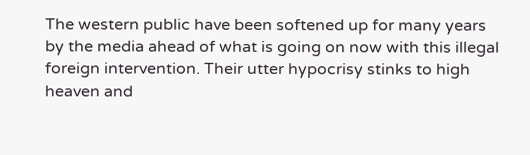The western public have been softened up for many years by the media ahead of what is going on now with this illegal foreign intervention. Their utter hypocrisy stinks to high heaven and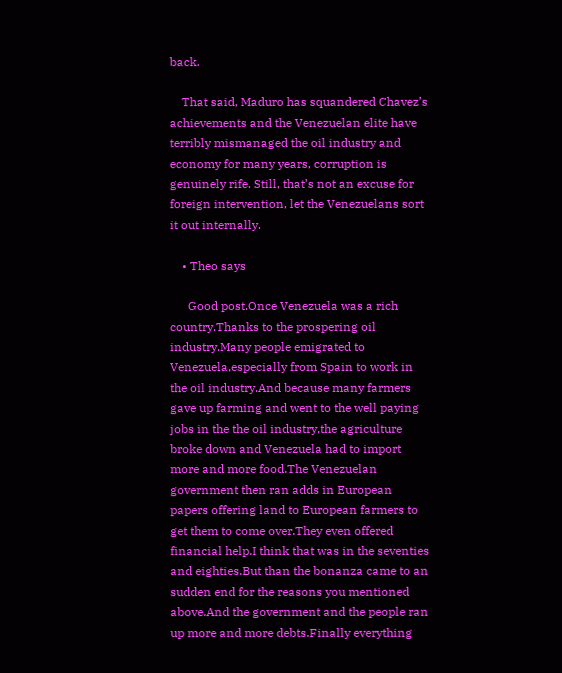back.

    That said, Maduro has squandered Chavez’s achievements and the Venezuelan elite have terribly mismanaged the oil industry and economy for many years, corruption is genuinely rife. Still, that’s not an excuse for foreign intervention, let the Venezuelans sort it out internally.

    • Theo says

      Good post.Once Venezuela was a rich country.Thanks to the prospering oil industry.Many people emigrated to Venezuela,especially from Spain to work in the oil industry.And because many farmers gave up farming and went to the well paying jobs in the the oil industry,the agriculture broke down and Venezuela had to import more and more food.The Venezuelan government then ran adds in European papers offering land to European farmers to get them to come over.They even offered financial help.I think that was in the seventies and eighties.But than the bonanza came to an sudden end for the reasons you mentioned above.And the government and the people ran up more and more debts.Finally everything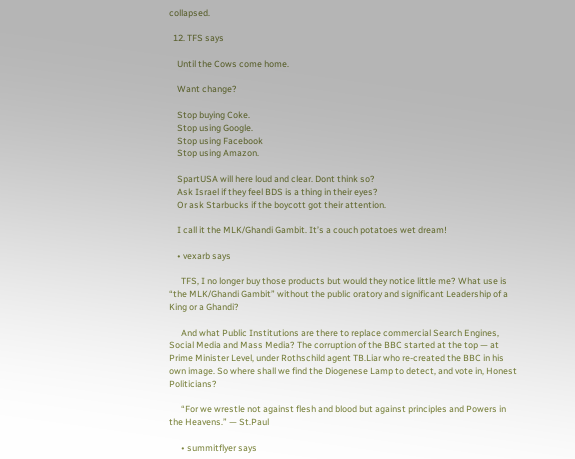collapsed.

  12. TFS says

    Until the Cows come home.

    Want change?

    Stop buying Coke.
    Stop using Google.
    Stop using Facebook
    Stop using Amazon.

    SpartUSA will here loud and clear. Dont think so?
    Ask Israel if they feel BDS is a thing in their eyes?
    Or ask Starbucks if the boycott got their attention.

    I call it the MLK/Ghandi Gambit. It’s a couch potatoes wet dream!

    • vexarb says

      TFS, I no longer buy those products but would they notice little me? What use is “the MLK/Ghandi Gambit” without the public oratory and significant Leadership of a King or a Ghandi?

      And what Public Institutions are there to replace commercial Search Engines, Social Media and Mass Media? The corruption of the BBC started at the top — at Prime Minister Level, under Rothschild agent TB.Liar who re-created the BBC in his own image. So where shall we find the Diogenese Lamp to detect, and vote in, Honest Politicians?

      “For we wrestle not against flesh and blood but against principles and Powers in the Heavens.” — St.Paul

      • summitflyer says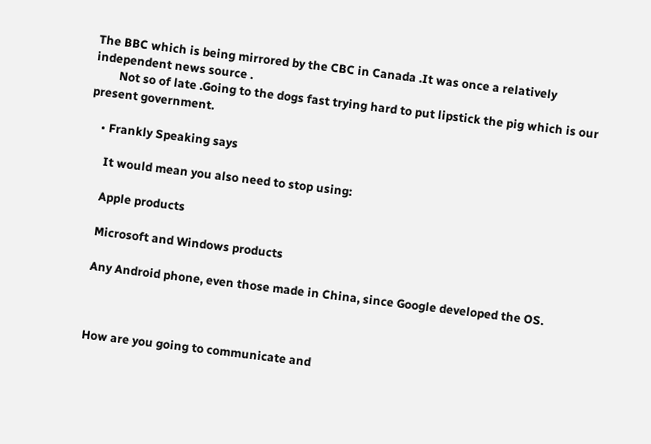The BBC which is being mirrored by the CBC in Canada .It was once a relatively independent news source .
        Not so of late .Going to the dogs fast trying hard to put lipstick the pig which is our present government.

    • Frankly Speaking says

      It would mean you also need to stop using:

      Apple products

      Microsoft and Windows products

      Any Android phone, even those made in China, since Google developed the OS.



      How are you going to communicate and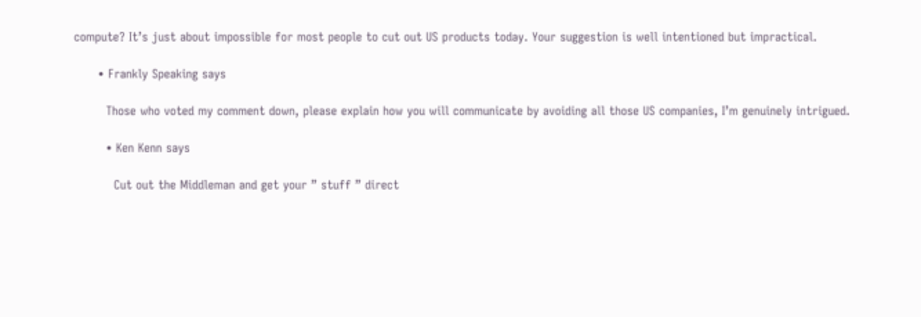compute? It’s just about impossible for most people to cut out US products today. Your suggestion is well intentioned but impractical.

      • Frankly Speaking says

        Those who voted my comment down, please explain how you will communicate by avoiding all those US companies, I’m genuinely intrigued.

        • Ken Kenn says

          Cut out the Middleman and get your ” stuff ” direct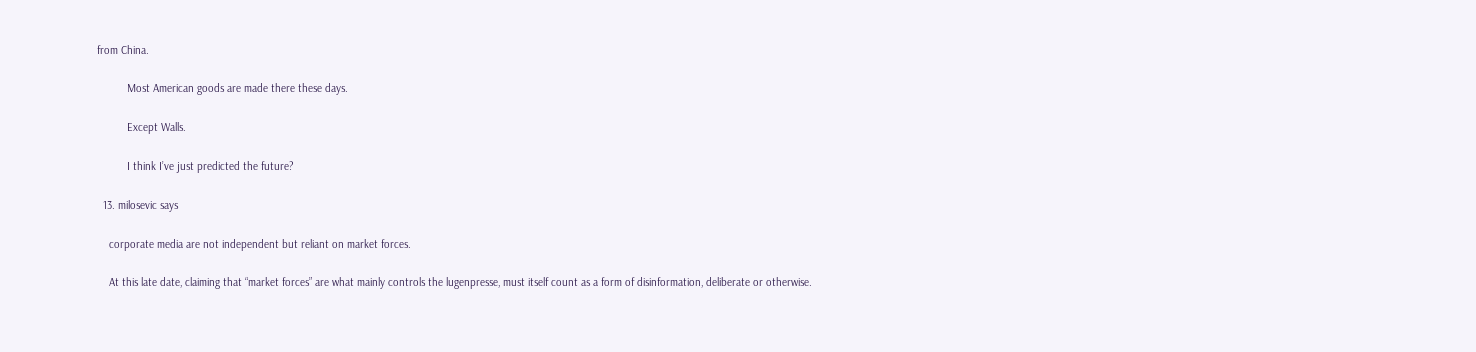from China.

          Most American goods are made there these days.

          Except Walls.

          I think I’ve just predicted the future?

  13. milosevic says

    corporate media are not independent but reliant on market forces.

    At this late date, claiming that “market forces” are what mainly controls the lugenpresse, must itself count as a form of disinformation, deliberate or otherwise.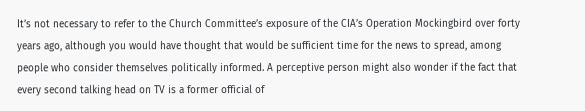It’s not necessary to refer to the Church Committee’s exposure of the CIA’s Operation Mockingbird over forty years ago, although you would have thought that would be sufficient time for the news to spread, among people who consider themselves politically informed. A perceptive person might also wonder if the fact that every second talking head on TV is a former official of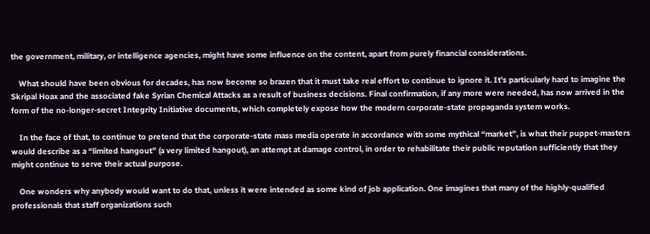the government, military, or intelligence agencies, might have some influence on the content, apart from purely financial considerations.

    What should have been obvious for decades, has now become so brazen that it must take real effort to continue to ignore it. It’s particularly hard to imagine the Skripal Hoax and the associated fake Syrian Chemical Attacks as a result of business decisions. Final confirmation, if any more were needed, has now arrived in the form of the no-longer-secret Integrity Initiative documents, which completely expose how the modern corporate-state propaganda system works.

    In the face of that, to continue to pretend that the corporate-state mass media operate in accordance with some mythical “market”, is what their puppet-masters would describe as a “limited hangout” (a very limited hangout), an attempt at damage control, in order to rehabilitate their public reputation sufficiently that they might continue to serve their actual purpose.

    One wonders why anybody would want to do that, unless it were intended as some kind of job application. One imagines that many of the highly-qualified professionals that staff organizations such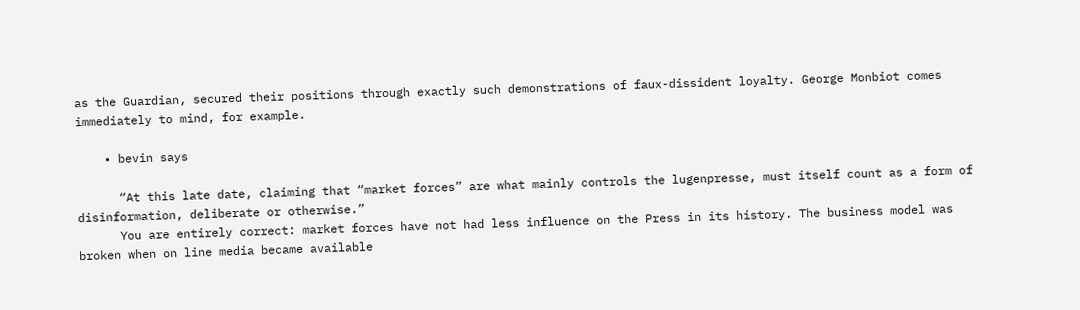as the Guardian, secured their positions through exactly such demonstrations of faux-dissident loyalty. George Monbiot comes immediately to mind, for example.

    • bevin says

      “At this late date, claiming that “market forces” are what mainly controls the lugenpresse, must itself count as a form of disinformation, deliberate or otherwise.”
      You are entirely correct: market forces have not had less influence on the Press in its history. The business model was broken when on line media became available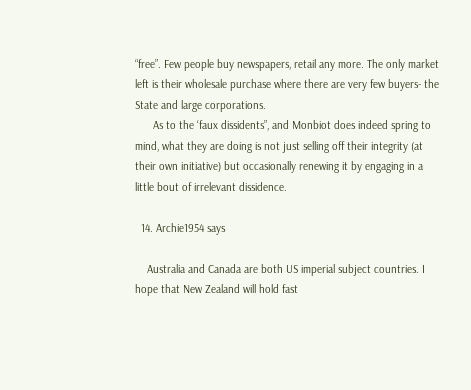“free”. Few people buy newspapers, retail any more. The only market left is their wholesale purchase where there are very few buyers- the State and large corporations.
      As to the ‘faux dissidents”, and Monbiot does indeed spring to mind, what they are doing is not just selling off their integrity (at their own initiative) but occasionally renewing it by engaging in a little bout of irrelevant dissidence.

  14. Archie1954 says

    Australia and Canada are both US imperial subject countries. I hope that New Zealand will hold fast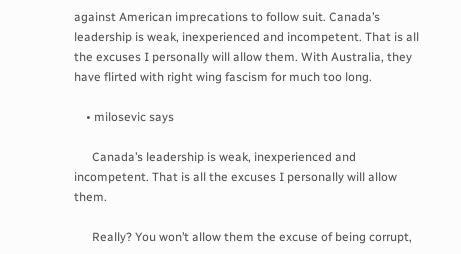against American imprecations to follow suit. Canada’s leadership is weak, inexperienced and incompetent. That is all the excuses I personally will allow them. With Australia, they have flirted with right wing fascism for much too long.

    • milosevic says

      Canada’s leadership is weak, inexperienced and incompetent. That is all the excuses I personally will allow them.

      Really? You won’t allow them the excuse of being corrupt,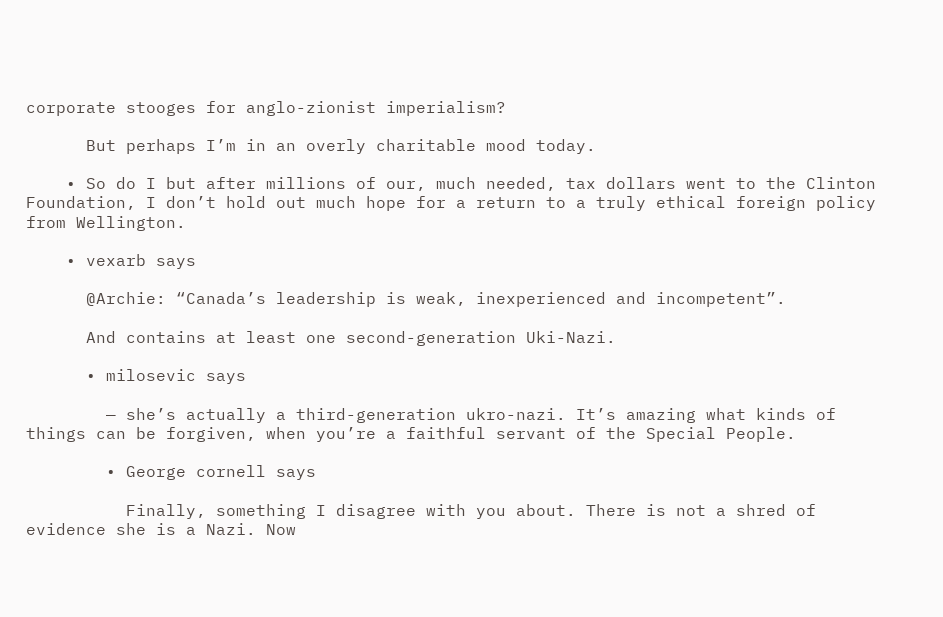corporate stooges for anglo-zionist imperialism?

      But perhaps I’m in an overly charitable mood today.

    • So do I but after millions of our, much needed, tax dollars went to the Clinton Foundation, I don’t hold out much hope for a return to a truly ethical foreign policy from Wellington.

    • vexarb says

      @Archie: “Canada’s leadership is weak, inexperienced and incompetent”.

      And contains at least one second-generation Uki-Nazi.

      • milosevic says

        — she’s actually a third-generation ukro-nazi. It’s amazing what kinds of things can be forgiven, when you’re a faithful servant of the Special People.

        • George cornell says

          Finally, something I disagree with you about. There is not a shred of evidence she is a Nazi. Now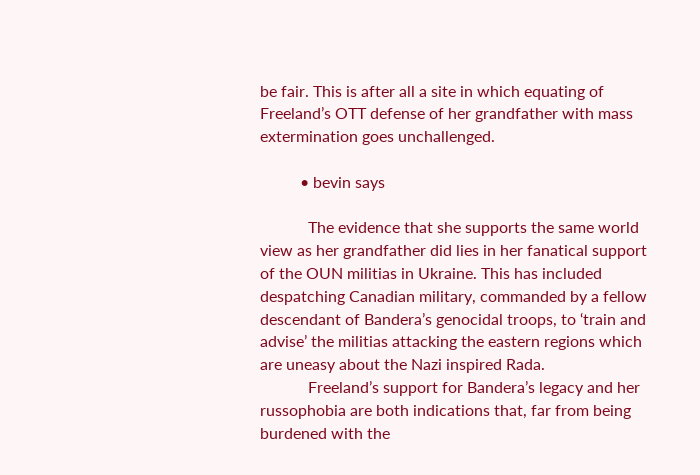be fair. This is after all a site in which equating of Freeland’s OTT defense of her grandfather with mass extermination goes unchallenged.

          • bevin says

            The evidence that she supports the same world view as her grandfather did lies in her fanatical support of the OUN militias in Ukraine. This has included despatching Canadian military, commanded by a fellow descendant of Bandera’s genocidal troops, to ‘train and advise’ the militias attacking the eastern regions which are uneasy about the Nazi inspired Rada.
            Freeland’s support for Bandera’s legacy and her russophobia are both indications that, far from being burdened with the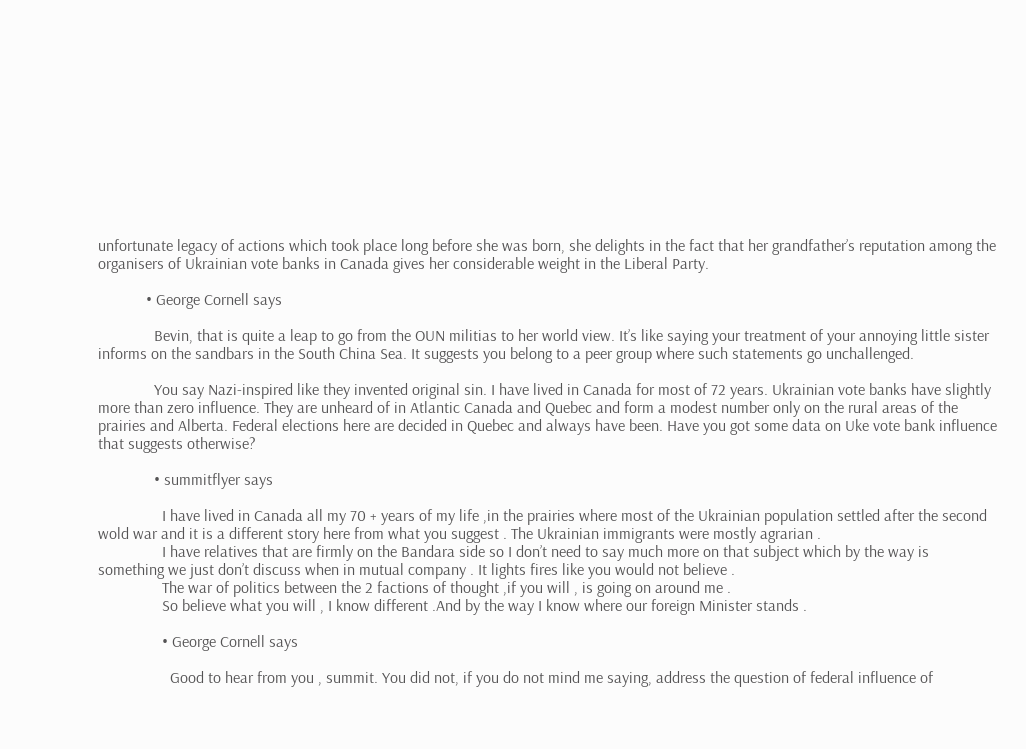unfortunate legacy of actions which took place long before she was born, she delights in the fact that her grandfather’s reputation among the organisers of Ukrainian vote banks in Canada gives her considerable weight in the Liberal Party.

            • George Cornell says

              Bevin, that is quite a leap to go from the OUN militias to her world view. It’s like saying your treatment of your annoying little sister informs on the sandbars in the South China Sea. It suggests you belong to a peer group where such statements go unchallenged.

              You say Nazi-inspired like they invented original sin. I have lived in Canada for most of 72 years. Ukrainian vote banks have slightly more than zero influence. They are unheard of in Atlantic Canada and Quebec and form a modest number only on the rural areas of the prairies and Alberta. Federal elections here are decided in Quebec and always have been. Have you got some data on Uke vote bank influence that suggests otherwise?

              • summitflyer says

                I have lived in Canada all my 70 + years of my life ,in the prairies where most of the Ukrainian population settled after the second wold war and it is a different story here from what you suggest . The Ukrainian immigrants were mostly agrarian .
                I have relatives that are firmly on the Bandara side so I don’t need to say much more on that subject which by the way is something we just don’t discuss when in mutual company . It lights fires like you would not believe .
                The war of politics between the 2 factions of thought ,if you will , is going on around me .
                So believe what you will , I know different .And by the way I know where our foreign Minister stands .

                • George Cornell says

                  Good to hear from you , summit. You did not, if you do not mind me saying, address the question of federal influence of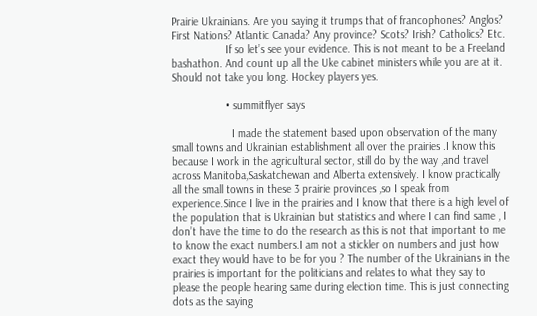Prairie Ukrainians. Are you saying it trumps that of francophones? Anglos? First Nations? Atlantic Canada? Any province? Scots? Irish? Catholics? Etc.
                  If so let’s see your evidence. This is not meant to be a Freeland bashathon. And count up all the Uke cabinet ministers while you are at it. Should not take you long. Hockey players yes.

                  • summitflyer says

                    I made the statement based upon observation of the many small towns and Ukrainian establishment all over the prairies .I know this because I work in the agricultural sector, still do by the way ,and travel across Manitoba,Saskatchewan and Alberta extensively. I know practically all the small towns in these 3 prairie provinces ,so I speak from experience.Since I live in the prairies and I know that there is a high level of the population that is Ukrainian but statistics and where I can find same , I don’t have the time to do the research as this is not that important to me to know the exact numbers.I am not a stickler on numbers and just how exact they would have to be for you ? The number of the Ukrainians in the prairies is important for the politicians and relates to what they say to please the people hearing same during election time. This is just connecting dots as the saying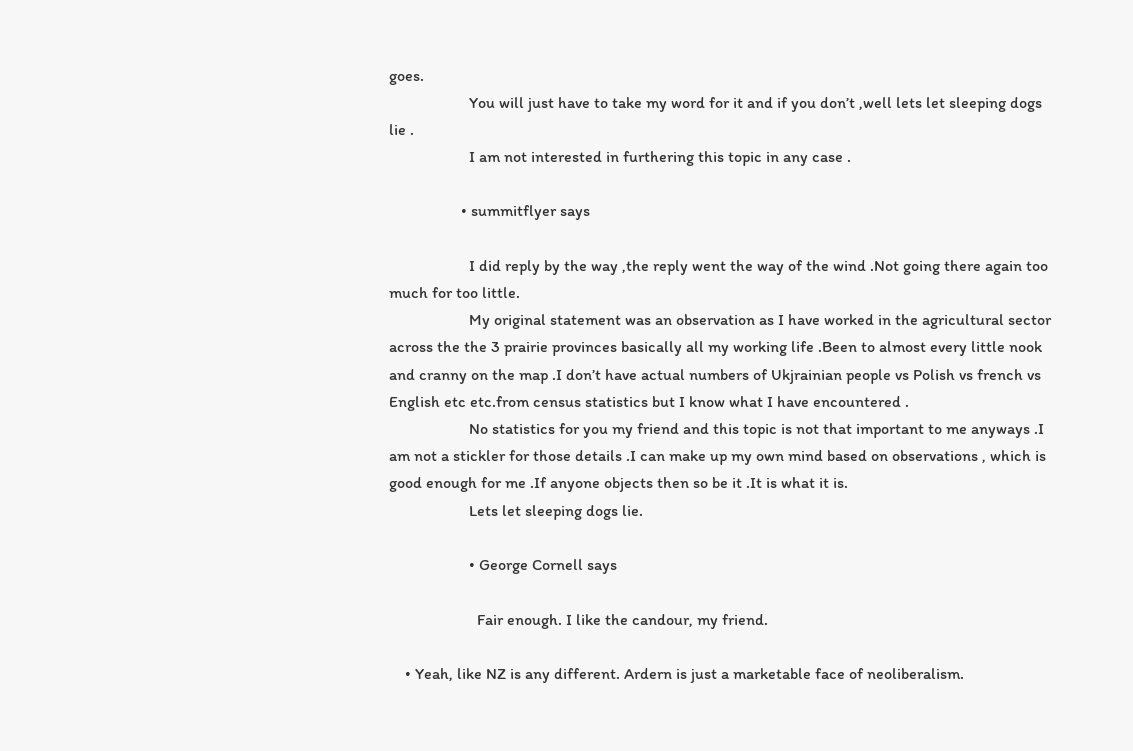goes.
                    You will just have to take my word for it and if you don’t ,well lets let sleeping dogs lie .
                    I am not interested in furthering this topic in any case .

                  • summitflyer says

                    I did reply by the way ,the reply went the way of the wind .Not going there again too much for too little.
                    My original statement was an observation as I have worked in the agricultural sector across the the 3 prairie provinces basically all my working life .Been to almost every little nook and cranny on the map .I don’t have actual numbers of Ukjrainian people vs Polish vs french vs English etc etc.from census statistics but I know what I have encountered .
                    No statistics for you my friend and this topic is not that important to me anyways .I am not a stickler for those details .I can make up my own mind based on observations , which is good enough for me .If anyone objects then so be it .It is what it is.
                    Lets let sleeping dogs lie.

                    • George Cornell says

                      Fair enough. I like the candour, my friend.

    • Yeah, like NZ is any different. Ardern is just a marketable face of neoliberalism.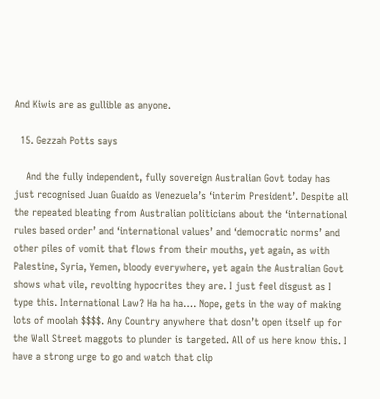And Kiwis are as gullible as anyone.

  15. Gezzah Potts says

    And the fully independent, fully sovereign Australian Govt today has just recognised Juan Guaido as Venezuela’s ‘interim President’. Despite all the repeated bleating from Australian politicians about the ‘international rules based order’ and ‘international values’ and ‘democratic norms’ and other piles of vomit that flows from their mouths, yet again, as with Palestine, Syria, Yemen, bloody everywhere, yet again the Australian Govt shows what vile, revolting hypocrites they are. I just feel disgust as I type this. International Law? Ha ha ha…. Nope, gets in the way of making lots of moolah $$$$. Any Country anywhere that dosn’t open itself up for the Wall Street maggots to plunder is targeted. All of us here know this. I have a strong urge to go and watch that clip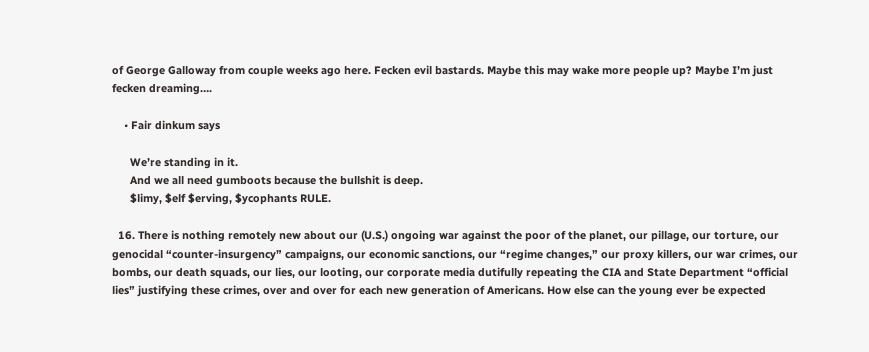of George Galloway from couple weeks ago here. Fecken evil bastards. Maybe this may wake more people up? Maybe I’m just fecken dreaming….

    • Fair dinkum says

      We’re standing in it.
      And we all need gumboots because the bullshit is deep.
      $limy, $elf $erving, $ycophants RULE.

  16. There is nothing remotely new about our (U.S.) ongoing war against the poor of the planet, our pillage, our torture, our genocidal “counter-insurgency” campaigns, our economic sanctions, our “regime changes,” our proxy killers, our war crimes, our bombs, our death squads, our lies, our looting, our corporate media dutifully repeating the CIA and State Department “official lies” justifying these crimes, over and over for each new generation of Americans. How else can the young ever be expected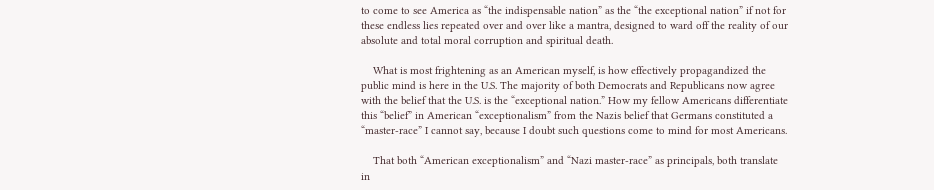to come to see America as “the indispensable nation” as the “the exceptional nation” if not for these endless lies repeated over and over like a mantra, designed to ward off the reality of our absolute and total moral corruption and spiritual death.

    What is most frightening as an American myself, is how effectively propagandized the public mind is here in the U.S. The majority of both Democrats and Republicans now agree with the belief that the U.S. is the “exceptional nation.” How my fellow Americans differentiate this “belief” in American “exceptionalism” from the Nazis belief that Germans constituted a “master-race” I cannot say, because I doubt such questions come to mind for most Americans.

    That both “American exceptionalism” and “Nazi master-race” as principals, both translate in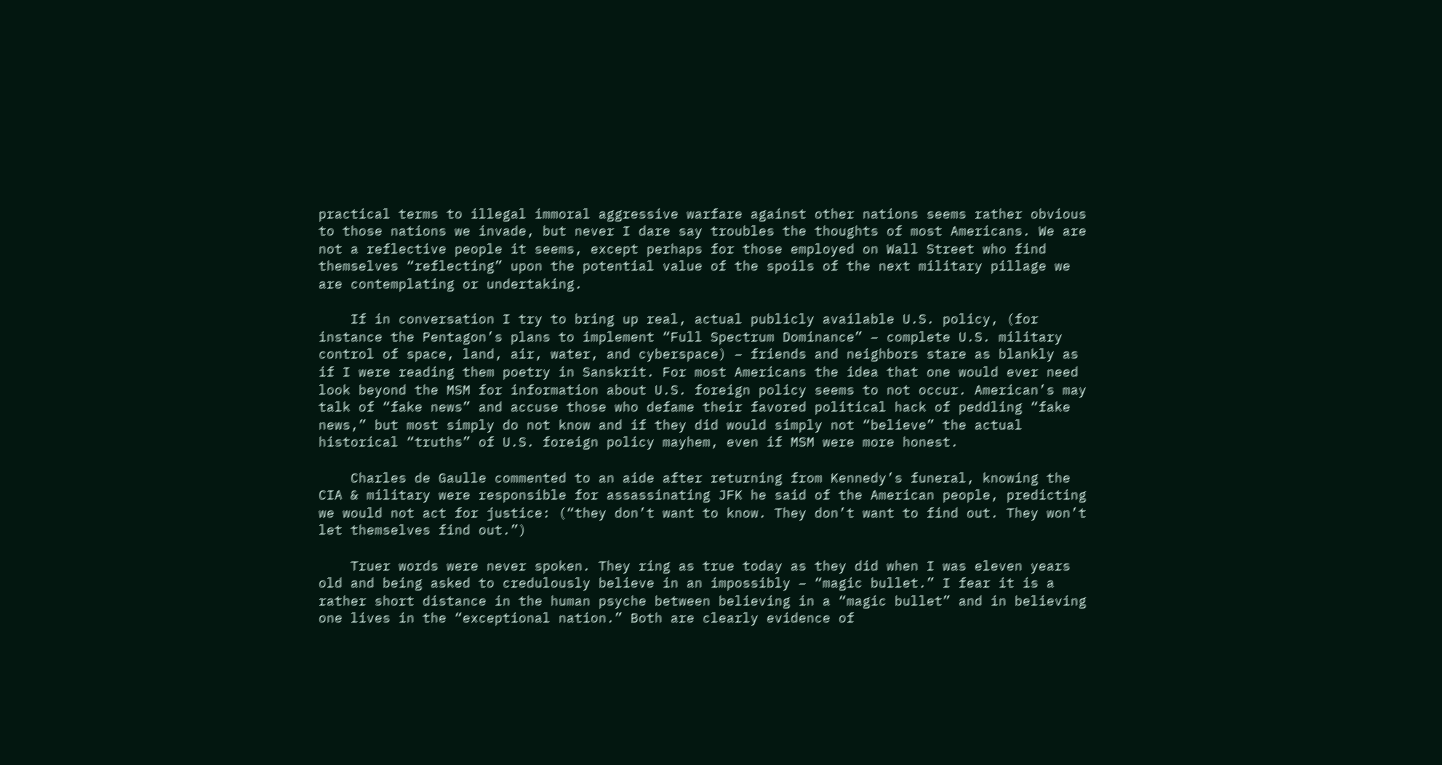practical terms to illegal immoral aggressive warfare against other nations seems rather obvious to those nations we invade, but never I dare say troubles the thoughts of most Americans. We are not a reflective people it seems, except perhaps for those employed on Wall Street who find themselves “reflecting” upon the potential value of the spoils of the next military pillage we are contemplating or undertaking.

    If in conversation I try to bring up real, actual publicly available U.S. policy, (for instance the Pentagon’s plans to implement “Full Spectrum Dominance” – complete U.S. military control of space, land, air, water, and cyberspace) – friends and neighbors stare as blankly as if I were reading them poetry in Sanskrit. For most Americans the idea that one would ever need look beyond the MSM for information about U.S. foreign policy seems to not occur. American’s may talk of “fake news” and accuse those who defame their favored political hack of peddling “fake news,” but most simply do not know and if they did would simply not “believe” the actual historical “truths” of U.S. foreign policy mayhem, even if MSM were more honest.

    Charles de Gaulle commented to an aide after returning from Kennedy’s funeral, knowing the CIA & military were responsible for assassinating JFK he said of the American people, predicting we would not act for justice: (“they don’t want to know. They don’t want to find out. They won’t let themselves find out.”)

    Truer words were never spoken. They ring as true today as they did when I was eleven years old and being asked to credulously believe in an impossibly – “magic bullet.” I fear it is a rather short distance in the human psyche between believing in a “magic bullet” and in believing one lives in the “exceptional nation.” Both are clearly evidence of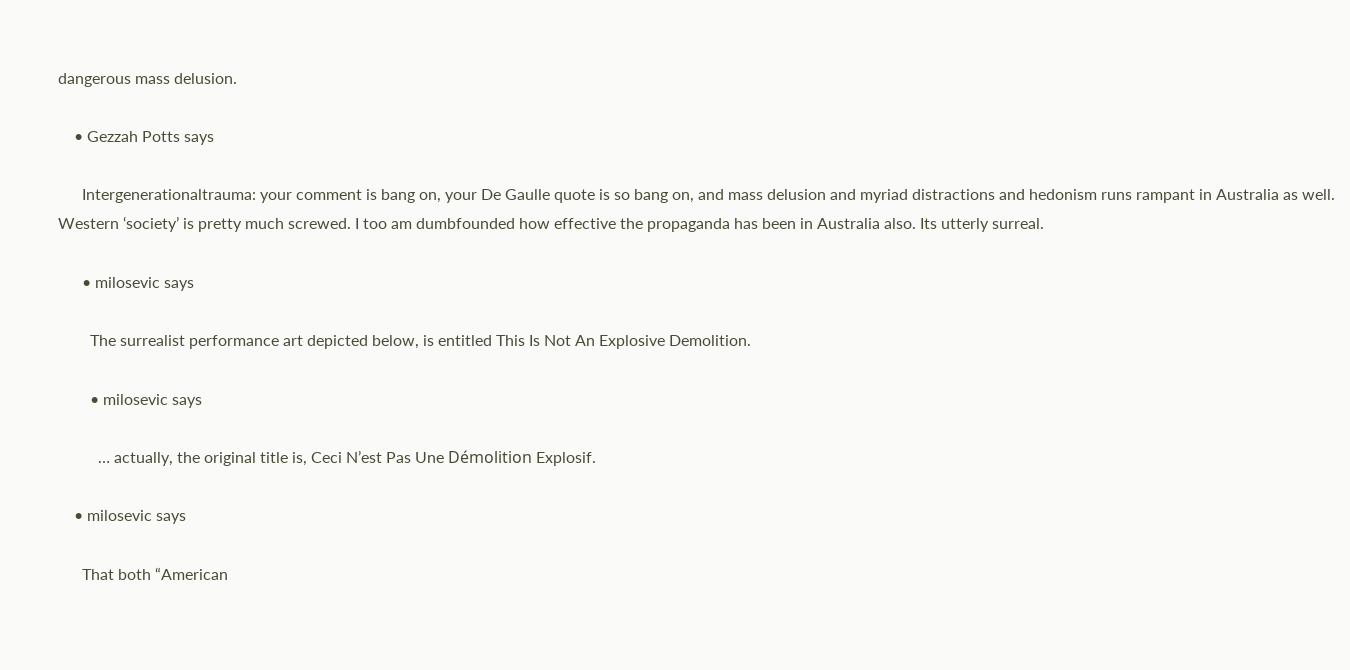dangerous mass delusion.

    • Gezzah Potts says

      Intergenerationaltrauma: your comment is bang on, your De Gaulle quote is so bang on, and mass delusion and myriad distractions and hedonism runs rampant in Australia as well. Western ‘society’ is pretty much screwed. I too am dumbfounded how effective the propaganda has been in Australia also. Its utterly surreal.

      • milosevic says

        The surrealist performance art depicted below, is entitled This Is Not An Explosive Demolition.

        • milosevic says

          … actually, the original title is, Ceci N’est Pas Une Démolition Explosif.

    • milosevic says

      That both “American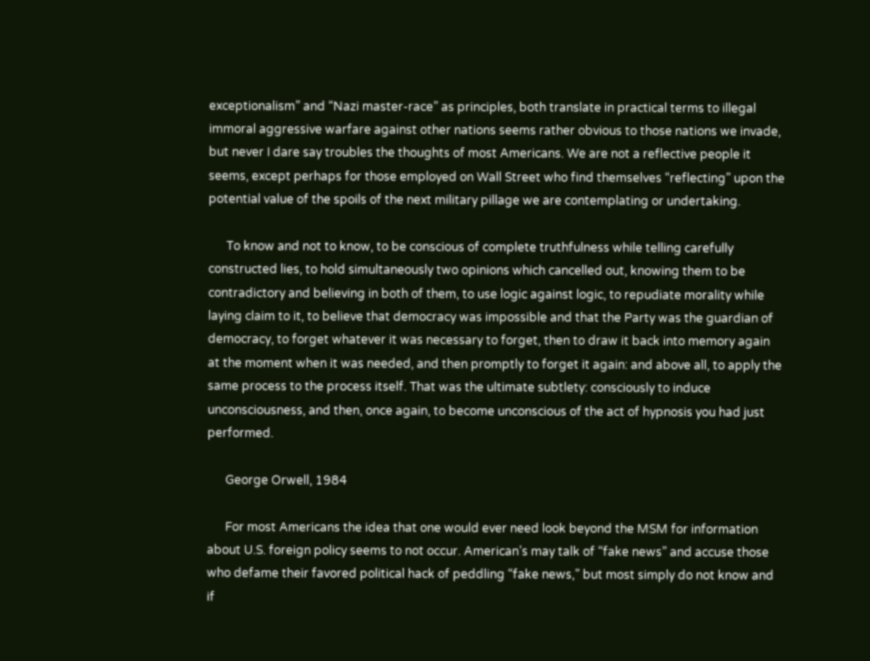exceptionalism” and “Nazi master-race” as principles, both translate in practical terms to illegal immoral aggressive warfare against other nations seems rather obvious to those nations we invade, but never I dare say troubles the thoughts of most Americans. We are not a reflective people it seems, except perhaps for those employed on Wall Street who find themselves “reflecting” upon the potential value of the spoils of the next military pillage we are contemplating or undertaking.

      To know and not to know, to be conscious of complete truthfulness while telling carefully constructed lies, to hold simultaneously two opinions which cancelled out, knowing them to be contradictory and believing in both of them, to use logic against logic, to repudiate morality while laying claim to it, to believe that democracy was impossible and that the Party was the guardian of democracy, to forget whatever it was necessary to forget, then to draw it back into memory again at the moment when it was needed, and then promptly to forget it again: and above all, to apply the same process to the process itself. That was the ultimate subtlety: consciously to induce unconsciousness, and then, once again, to become unconscious of the act of hypnosis you had just performed.

      George Orwell, 1984

      For most Americans the idea that one would ever need look beyond the MSM for information about U.S. foreign policy seems to not occur. American’s may talk of “fake news” and accuse those who defame their favored political hack of peddling “fake news,” but most simply do not know and if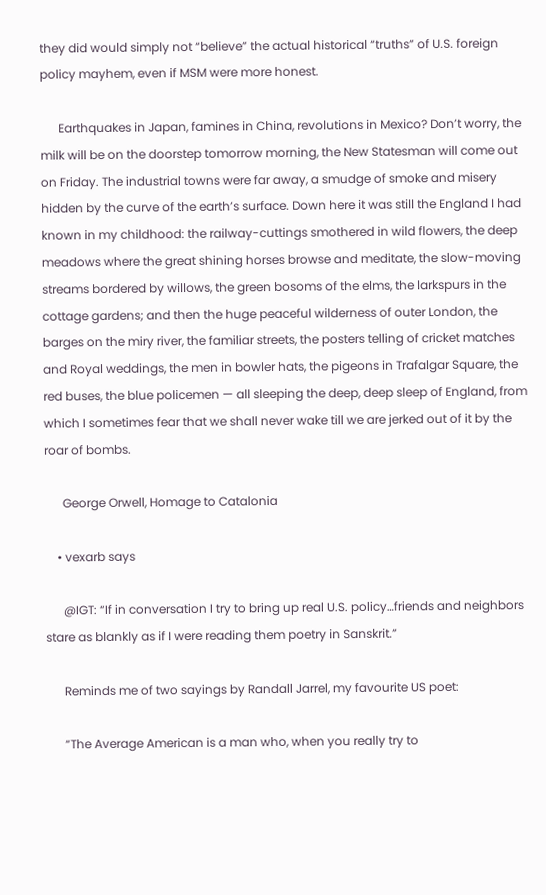they did would simply not “believe” the actual historical “truths” of U.S. foreign policy mayhem, even if MSM were more honest.

      Earthquakes in Japan, famines in China, revolutions in Mexico? Don’t worry, the milk will be on the doorstep tomorrow morning, the New Statesman will come out on Friday. The industrial towns were far away, a smudge of smoke and misery hidden by the curve of the earth’s surface. Down here it was still the England I had known in my childhood: the railway-cuttings smothered in wild flowers, the deep meadows where the great shining horses browse and meditate, the slow-moving streams bordered by willows, the green bosoms of the elms, the larkspurs in the cottage gardens; and then the huge peaceful wilderness of outer London, the barges on the miry river, the familiar streets, the posters telling of cricket matches and Royal weddings, the men in bowler hats, the pigeons in Trafalgar Square, the red buses, the blue policemen — all sleeping the deep, deep sleep of England, from which I sometimes fear that we shall never wake till we are jerked out of it by the roar of bombs.

      George Orwell, Homage to Catalonia

    • vexarb says

      @IGT: “If in conversation I try to bring up real U.S. policy…friends and neighbors stare as blankly as if I were reading them poetry in Sanskrit.”

      Reminds me of two sayings by Randall Jarrel, my favourite US poet:

      “The Average American is a man who, when you really try to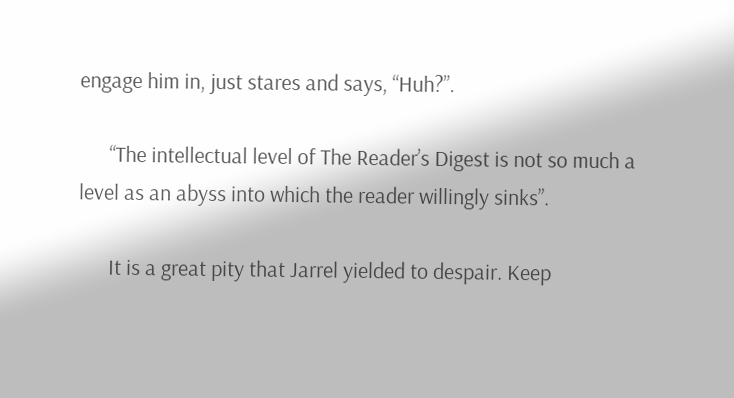engage him in, just stares and says, “Huh?”.

      “The intellectual level of The Reader’s Digest is not so much a level as an abyss into which the reader willingly sinks”.

      It is a great pity that Jarrel yielded to despair. Keep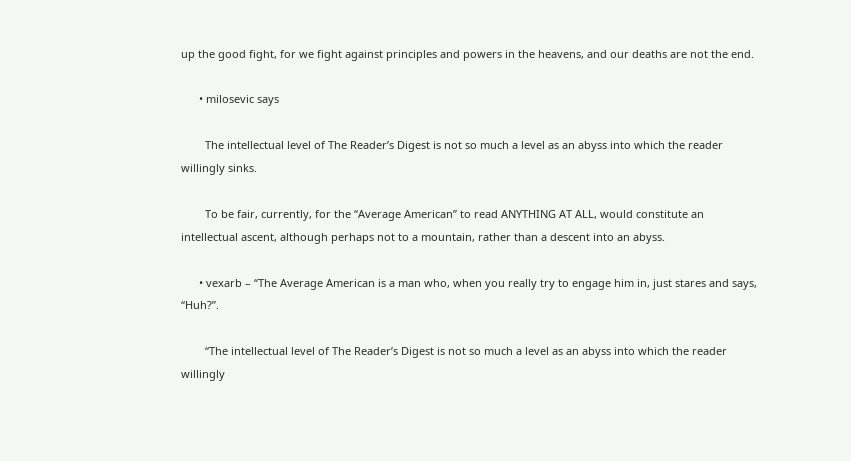up the good fight, for we fight against principles and powers in the heavens, and our deaths are not the end.

      • milosevic says

        The intellectual level of The Reader’s Digest is not so much a level as an abyss into which the reader willingly sinks.

        To be fair, currently, for the “Average American” to read ANYTHING AT ALL, would constitute an intellectual ascent, although perhaps not to a mountain, rather than a descent into an abyss.

      • vexarb – “The Average American is a man who, when you really try to engage him in, just stares and says, “Huh?”.

        “The intellectual level of The Reader’s Digest is not so much a level as an abyss into which the reader willingly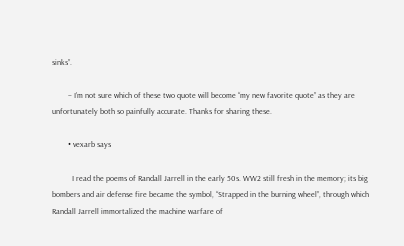sinks”.

        – I’m not sure which of these two quote will become “my new favorite quote” as they are unfortunately both so painfully accurate. Thanks for sharing these.

        • vexarb says

          I read the poems of Randall Jarrell in the early 50s. WW2 still fresh in the memory; its big bombers and air defense fire became the symbol, “Strapped in the burning wheel”, through which Randall Jarrell immortalized the machine warfare of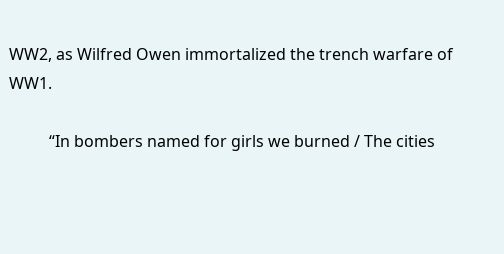WW2, as Wilfred Owen immortalized the trench warfare of WW1.

          “In bombers named for girls we burned / The cities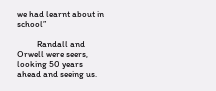we had learnt about in school”

          Randall and Orwell were seers, looking 50 years ahead and seeing us.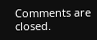Comments are closed.